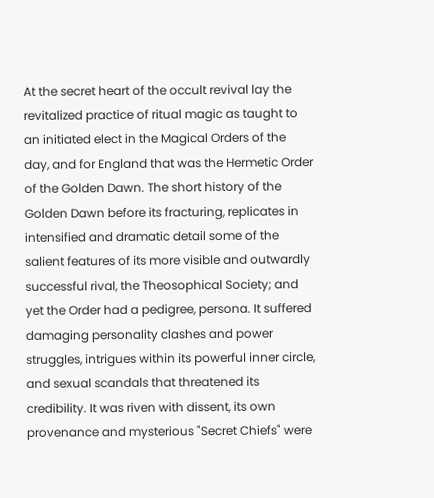At the secret heart of the occult revival lay the revitalized practice of ritual magic as taught to an initiated elect in the Magical Orders of the day, and for England that was the Hermetic Order of the Golden Dawn. The short history of the Golden Dawn before its fracturing, replicates in intensified and dramatic detail some of the salient features of its more visible and outwardly successful rival, the Theosophical Society; and yet the Order had a pedigree, persona. It suffered damaging personality clashes and power struggles, intrigues within its powerful inner circle, and sexual scandals that threatened its credibility. It was riven with dissent, its own provenance and mysterious "Secret Chiefs" were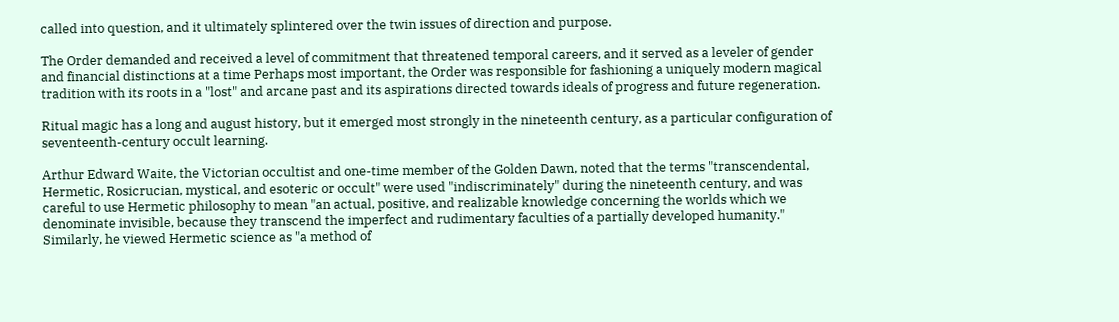called into question, and it ultimately splintered over the twin issues of direction and purpose.

The Order demanded and received a level of commitment that threatened temporal careers, and it served as a leveler of gender and financial distinctions at a time Perhaps most important, the Order was responsible for fashioning a uniquely modern magical tradition with its roots in a "lost" and arcane past and its aspirations directed towards ideals of progress and future regeneration.

Ritual magic has a long and august history, but it emerged most strongly in the nineteenth century, as a particular configuration of seventeenth-century occult learning.

Arthur Edward Waite, the Victorian occultist and one-time member of the Golden Dawn, noted that the terms "transcendental, Hermetic, Rosicrucian, mystical, and esoteric or occult" were used "indiscriminately" during the nineteenth century, and was careful to use Hermetic philosophy to mean "an actual, positive, and realizable knowledge concerning the worlds which we denominate invisible, because they transcend the imperfect and rudimentary faculties of a partially developed humanity." Similarly, he viewed Hermetic science as "a method of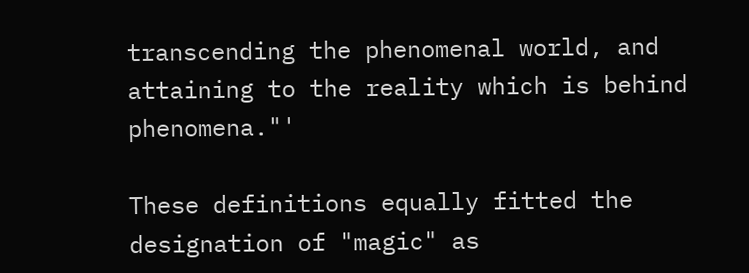transcending the phenomenal world, and attaining to the reality which is behind phenomena."'

These definitions equally fitted the designation of "magic" as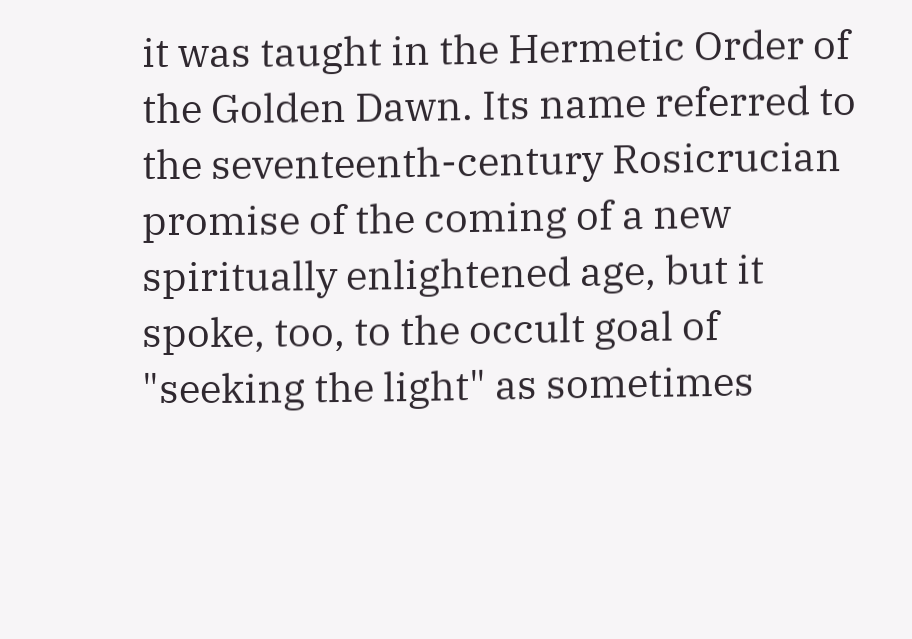it was taught in the Hermetic Order of the Golden Dawn. Its name referred to the seventeenth-century Rosicrucian promise of the coming of a new spiritually enlightened age, but it spoke, too, to the occult goal of "seeking the light" as sometimes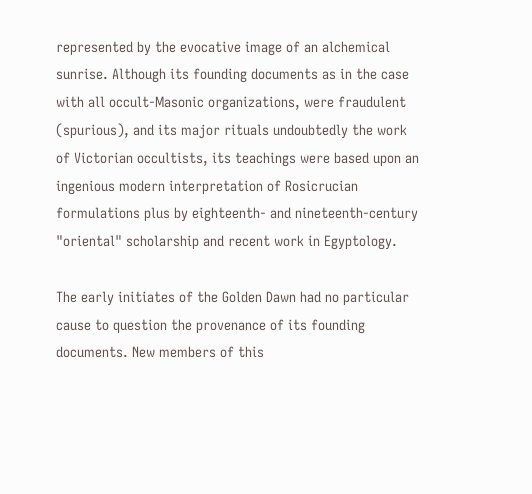represented by the evocative image of an alchemical sunrise. Although its founding documents as in the case with all occult-Masonic organizations, were fraudulent (spurious), and its major rituals undoubtedly the work of Victorian occultists, its teachings were based upon an ingenious modern interpretation of Rosicrucian formulations plus by eighteenth- and nineteenth-century "oriental" scholarship and recent work in Egyptology.

The early initiates of the Golden Dawn had no particular cause to question the provenance of its founding documents. New members of this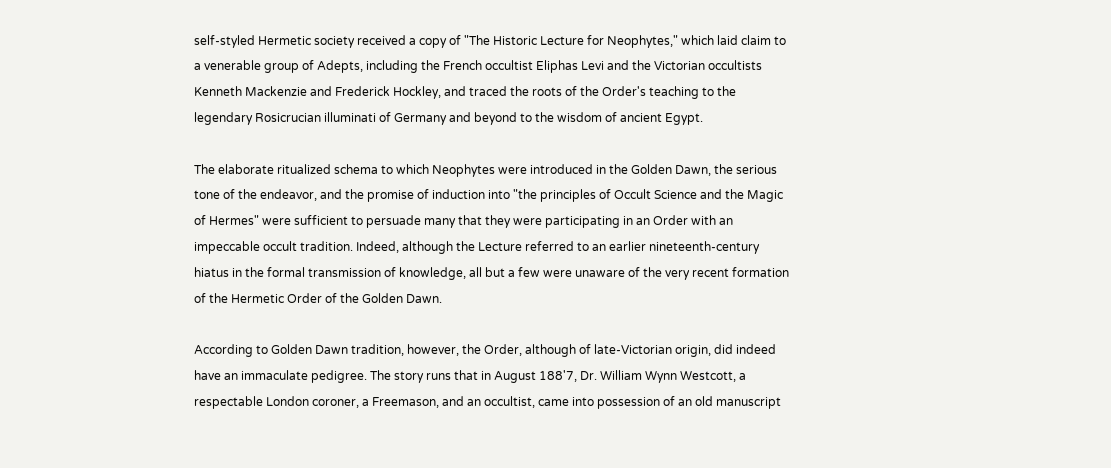self-styled Hermetic society received a copy of "The Historic Lecture for Neophytes," which laid claim to a venerable group of Adepts, including the French occultist Eliphas Levi and the Victorian occultists Kenneth Mackenzie and Frederick Hockley, and traced the roots of the Order's teaching to the legendary Rosicrucian illuminati of Germany and beyond to the wisdom of ancient Egypt.

The elaborate ritualized schema to which Neophytes were introduced in the Golden Dawn, the serious tone of the endeavor, and the promise of induction into "the principles of Occult Science and the Magic of Hermes" were sufficient to persuade many that they were participating in an Order with an impeccable occult tradition. Indeed, although the Lecture referred to an earlier nineteenth-century hiatus in the formal transmission of knowledge, all but a few were unaware of the very recent formation of the Hermetic Order of the Golden Dawn.

According to Golden Dawn tradition, however, the Order, although of late-Victorian origin, did indeed have an immaculate pedigree. The story runs that in August 188'7, Dr. William Wynn Westcott, a respectable London coroner, a Freemason, and an occultist, came into possession of an old manuscript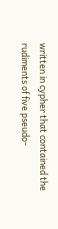written in cypher that contained the rudiments of five pseudo-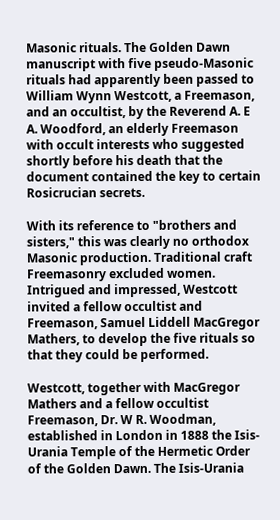Masonic rituals. The Golden Dawn manuscript with five pseudo-Masonic rituals had apparently been passed to William Wynn Westcott, a Freemason, and an occultist, by the Reverend A. E A. Woodford, an elderly Freemason with occult interests who suggested shortly before his death that the document contained the key to certain Rosicrucian secrets.

With its reference to "brothers and sisters," this was clearly no orthodox Masonic production. Traditional craft Freemasonry excluded women. Intrigued and impressed, Westcott invited a fellow occultist and Freemason, Samuel Liddell MacGregor Mathers, to develop the five rituals so that they could be performed.

Westcott, together with MacGregor Mathers and a fellow occultist Freemason, Dr. W R. Woodman, established in London in 1888 the Isis-Urania Temple of the Hermetic Order of the Golden Dawn. The Isis-Urania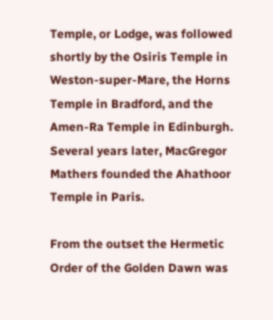Temple, or Lodge, was followed shortly by the Osiris Temple in Weston-super-Mare, the Horns Temple in Bradford, and the Amen-Ra Temple in Edinburgh. Several years later, MacGregor Mathers founded the Ahathoor Temple in Paris.

From the outset the Hermetic Order of the Golden Dawn was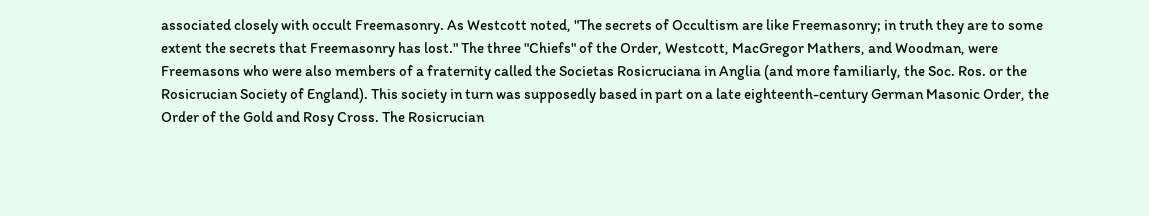associated closely with occult Freemasonry. As Westcott noted, "The secrets of Occultism are like Freemasonry; in truth they are to some extent the secrets that Freemasonry has lost." The three "Chiefs" of the Order, Westcott, MacGregor Mathers, and Woodman, were Freemasons who were also members of a fraternity called the Societas Rosicruciana in Anglia (and more familiarly, the Soc. Ros. or the Rosicrucian Society of England). This society in turn was supposedly based in part on a late eighteenth-century German Masonic Order, the Order of the Gold and Rosy Cross. The Rosicrucian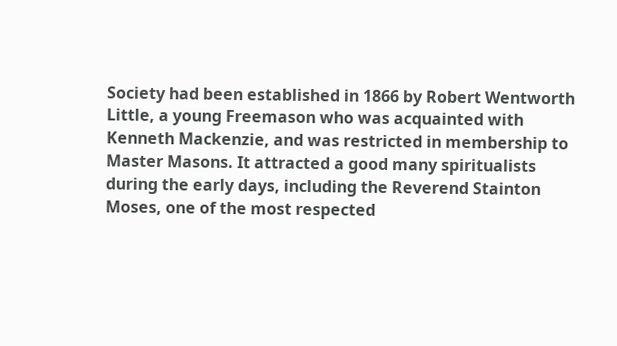Society had been established in 1866 by Robert Wentworth Little, a young Freemason who was acquainted with Kenneth Mackenzie, and was restricted in membership to Master Masons. It attracted a good many spiritualists during the early days, including the Reverend Stainton Moses, one of the most respected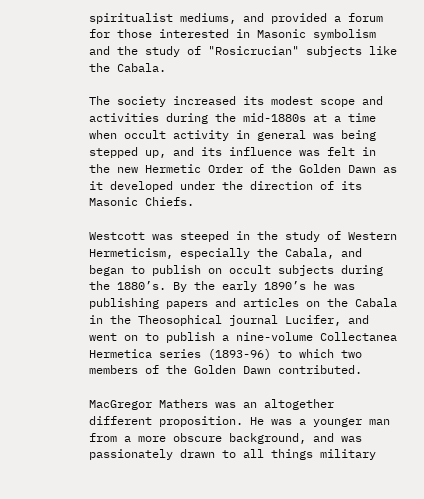spiritualist mediums, and provided a forum for those interested in Masonic symbolism and the study of "Rosicrucian" subjects like the Cabala.

The society increased its modest scope and activities during the mid-1880s at a time when occult activity in general was being stepped up, and its influence was felt in the new Hermetic Order of the Golden Dawn as it developed under the direction of its Masonic Chiefs.

Westcott was steeped in the study of Western Hermeticism, especially the Cabala, and began to publish on occult subjects during the 1880’s. By the early 1890’s he was publishing papers and articles on the Cabala in the Theosophical journal Lucifer, and went on to publish a nine-volume Collectanea Hermetica series (1893-96) to which two members of the Golden Dawn contributed.

MacGregor Mathers was an altogether different proposition. He was a younger man from a more obscure background, and was passionately drawn to all things military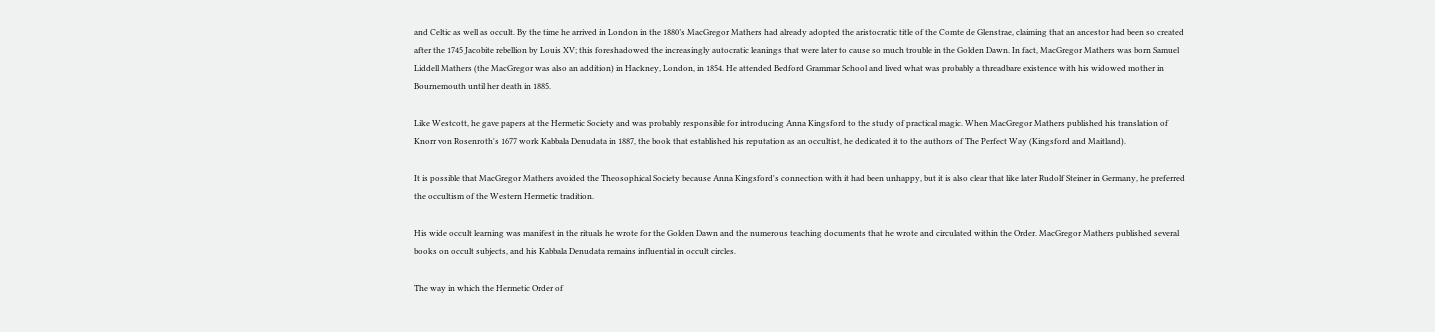and Celtic as well as occult. By the time he arrived in London in the 1880’s MacGregor Mathers had already adopted the aristocratic title of the Comte de Glenstrae, claiming that an ancestor had been so created after the 1745 Jacobite rebellion by Louis XV; this foreshadowed the increasingly autocratic leanings that were later to cause so much trouble in the Golden Dawn. In fact, MacGregor Mathers was born Samuel Liddell Mathers (the MacGregor was also an addition) in Hackney, London, in 1854. He attended Bedford Grammar School and lived what was probably a threadbare existence with his widowed mother in Bournemouth until her death in 1885.

Like Westcott, he gave papers at the Hermetic Society and was probably responsible for introducing Anna Kingsford to the study of practical magic. When MacGregor Mathers published his translation of Knorr von Rosenroth's 1677 work Kabbala Denudata in 1887, the book that established his reputation as an occultist, he dedicated it to the authors of The Perfect Way (Kingsford and Maitland).

It is possible that MacGregor Mathers avoided the Theosophical Society because Anna Kingsford's connection with it had been unhappy, but it is also clear that like later Rudolf Steiner in Germany, he preferred the occultism of the Western Hermetic tradition.

His wide occult learning was manifest in the rituals he wrote for the Golden Dawn and the numerous teaching documents that he wrote and circulated within the Order. MacGregor Mathers published several books on occult subjects, and his Kabbala Denudata remains influential in occult circles.

The way in which the Hermetic Order of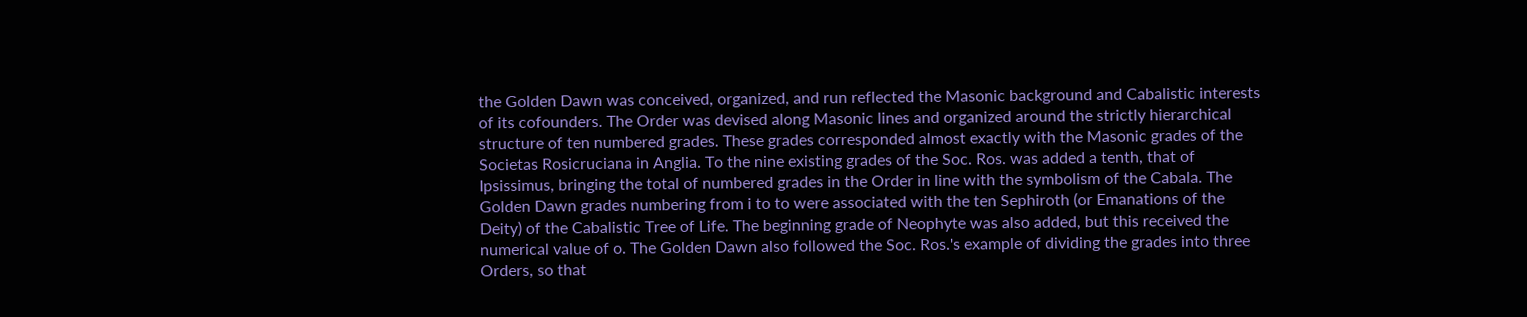the Golden Dawn was conceived, organized, and run reflected the Masonic background and Cabalistic interests of its cofounders. The Order was devised along Masonic lines and organized around the strictly hierarchical structure of ten numbered grades. These grades corresponded almost exactly with the Masonic grades of the Societas Rosicruciana in Anglia. To the nine existing grades of the Soc. Ros. was added a tenth, that of Ipsissimus, bringing the total of numbered grades in the Order in line with the symbolism of the Cabala. The Golden Dawn grades numbering from i to to were associated with the ten Sephiroth (or Emanations of the Deity) of the Cabalistic Tree of Life. The beginning grade of Neophyte was also added, but this received the numerical value of o. The Golden Dawn also followed the Soc. Ros.'s example of dividing the grades into three Orders, so that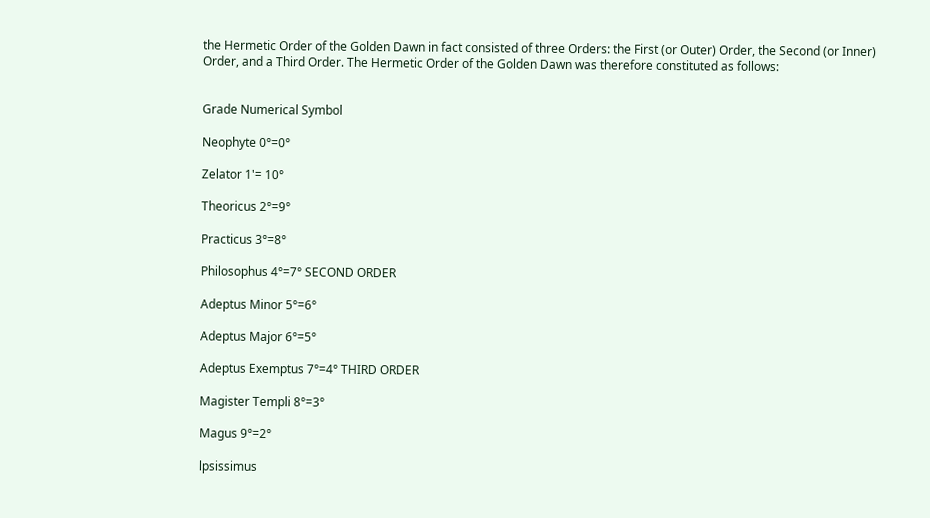the Hermetic Order of the Golden Dawn in fact consisted of three Orders: the First (or Outer) Order, the Second (or Inner) Order, and a Third Order. The Hermetic Order of the Golden Dawn was therefore constituted as follows:


Grade Numerical Symbol

Neophyte 0°=0°

Zelator 1'= 10°

Theoricus 2°=9°

Practicus 3°=8°

Philosophus 4°=7° SECOND ORDER

Adeptus Minor 5°=6°

Adeptus Major 6°=5°

Adeptus Exemptus 7°=4° THIRD ORDER

Magister Templi 8°=3°

Magus 9°=2°

lpsissimus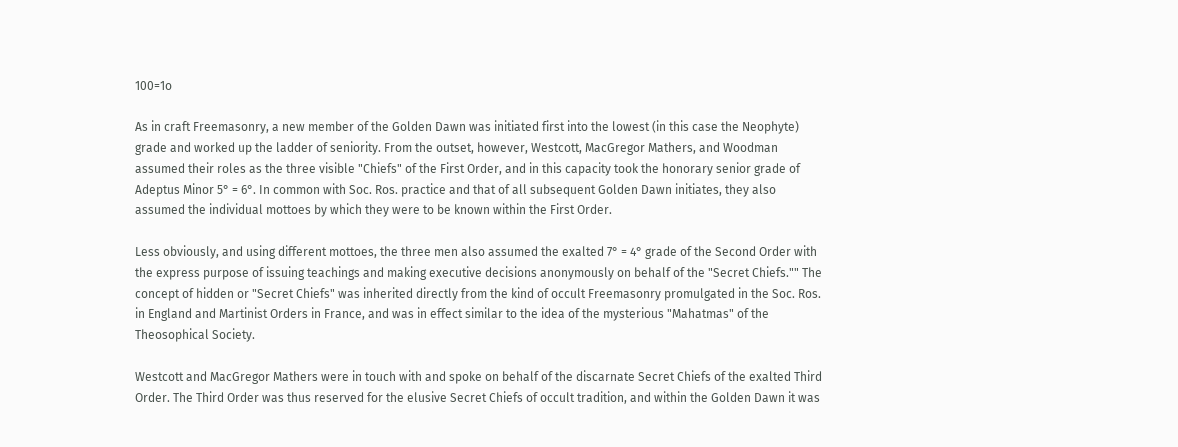100=1o

As in craft Freemasonry, a new member of the Golden Dawn was initiated first into the lowest (in this case the Neophyte) grade and worked up the ladder of seniority. From the outset, however, Westcott, MacGregor Mathers, and Woodman assumed their roles as the three visible "Chiefs" of the First Order, and in this capacity took the honorary senior grade of Adeptus Minor 5° = 6°. In common with Soc. Ros. practice and that of all subsequent Golden Dawn initiates, they also assumed the individual mottoes by which they were to be known within the First Order.

Less obviously, and using different mottoes, the three men also assumed the exalted 7° = 4° grade of the Second Order with the express purpose of issuing teachings and making executive decisions anonymously on behalf of the "Secret Chiefs."" The concept of hidden or "Secret Chiefs" was inherited directly from the kind of occult Freemasonry promulgated in the Soc. Ros. in England and Martinist Orders in France, and was in effect similar to the idea of the mysterious "Mahatmas" of the Theosophical Society.

Westcott and MacGregor Mathers were in touch with and spoke on behalf of the discarnate Secret Chiefs of the exalted Third Order. The Third Order was thus reserved for the elusive Secret Chiefs of occult tradition, and within the Golden Dawn it was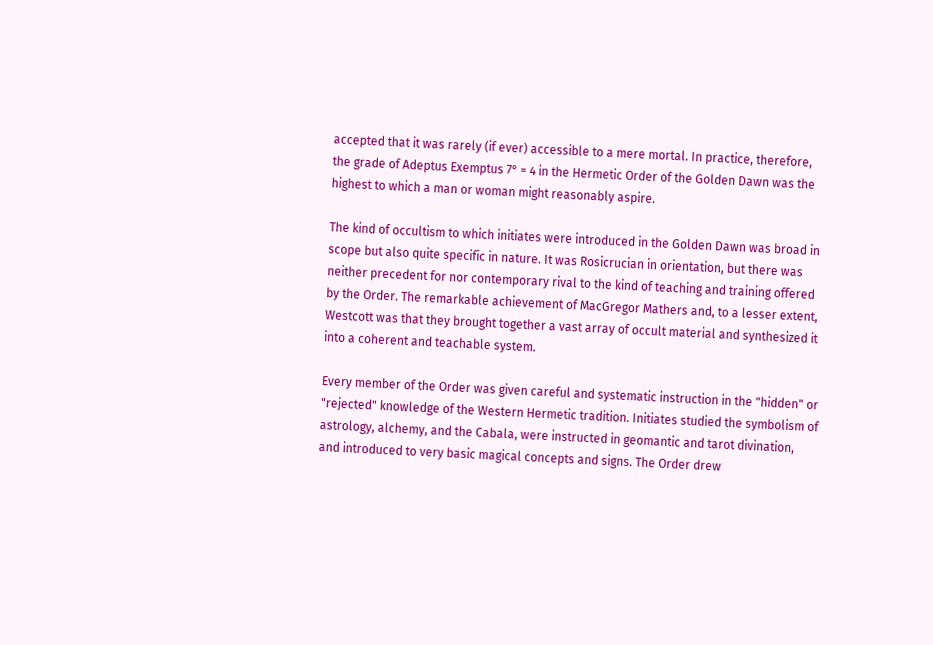accepted that it was rarely (if ever) accessible to a mere mortal. In practice, therefore, the grade of Adeptus Exemptus 7° = 4 in the Hermetic Order of the Golden Dawn was the highest to which a man or woman might reasonably aspire.

The kind of occultism to which initiates were introduced in the Golden Dawn was broad in scope but also quite specific in nature. It was Rosicrucian in orientation, but there was neither precedent for nor contemporary rival to the kind of teaching and training offered by the Order. The remarkable achievement of MacGregor Mathers and, to a lesser extent, Westcott was that they brought together a vast array of occult material and synthesized it into a coherent and teachable system.

Every member of the Order was given careful and systematic instruction in the "hidden" or "rejected" knowledge of the Western Hermetic tradition. Initiates studied the symbolism of astrology, alchemy, and the Cabala, were instructed in geomantic and tarot divination, and introduced to very basic magical concepts and signs. The Order drew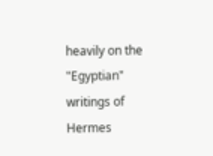heavily on the "Egyptian" writings of Hermes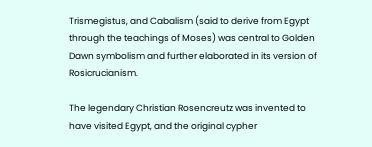Trismegistus, and Cabalism (said to derive from Egypt through the teachings of Moses) was central to Golden Dawn symbolism and further elaborated in its version of Rosicrucianism.

The legendary Christian Rosencreutz was invented to have visited Egypt, and the original cypher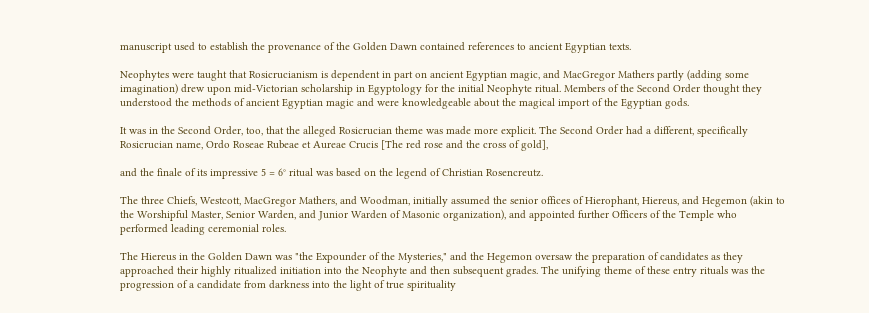manuscript used to establish the provenance of the Golden Dawn contained references to ancient Egyptian texts.

Neophytes were taught that Rosicrucianism is dependent in part on ancient Egyptian magic, and MacGregor Mathers partly (adding some imagination) drew upon mid-Victorian scholarship in Egyptology for the initial Neophyte ritual. Members of the Second Order thought they understood the methods of ancient Egyptian magic and were knowledgeable about the magical import of the Egyptian gods.

It was in the Second Order, too, that the alleged Rosicrucian theme was made more explicit. The Second Order had a different, specifically Rosicrucian name, Ordo Roseae Rubeae et Aureae Crucis [The red rose and the cross of gold],

and the finale of its impressive 5 = 6° ritual was based on the legend of Christian Rosencreutz.

The three Chiefs, Westcott, MacGregor Mathers, and Woodman, initially assumed the senior offices of Hierophant, Hiereus, and Hegemon (akin to the Worshipful Master, Senior Warden, and Junior Warden of Masonic organization), and appointed further Officers of the Temple who performed leading ceremonial roles.

The Hiereus in the Golden Dawn was "the Expounder of the Mysteries," and the Hegemon oversaw the preparation of candidates as they approached their highly ritualized initiation into the Neophyte and then subsequent grades. The unifying theme of these entry rituals was the progression of a candidate from darkness into the light of true spirituality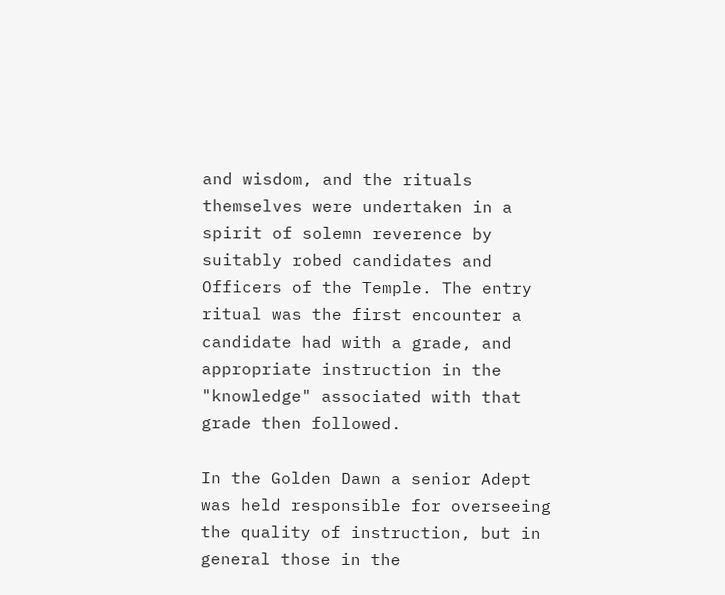and wisdom, and the rituals themselves were undertaken in a spirit of solemn reverence by suitably robed candidates and Officers of the Temple. The entry ritual was the first encounter a candidate had with a grade, and appropriate instruction in the "knowledge" associated with that grade then followed.

In the Golden Dawn a senior Adept was held responsible for overseeing the quality of instruction, but in general those in the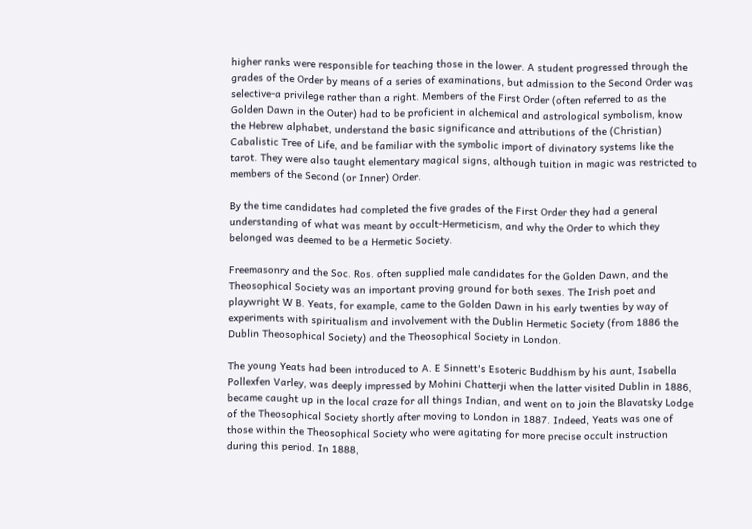higher ranks were responsible for teaching those in the lower. A student progressed through the grades of the Order by means of a series of examinations, but admission to the Second Order was selective-a privilege rather than a right. Members of the First Order (often referred to as the Golden Dawn in the Outer) had to be proficient in alchemical and astrological symbolism, know the Hebrew alphabet, understand the basic significance and attributions of the (Christian) Cabalistic Tree of Life, and be familiar with the symbolic import of divinatory systems like the tarot. They were also taught elementary magical signs, although tuition in magic was restricted to members of the Second (or Inner) Order.

By the time candidates had completed the five grades of the First Order they had a general understanding of what was meant by occult-Hermeticism, and why the Order to which they belonged was deemed to be a Hermetic Society.

Freemasonry and the Soc. Ros. often supplied male candidates for the Golden Dawn, and the Theosophical Society was an important proving ground for both sexes. The Irish poet and playwright W B. Yeats, for example, came to the Golden Dawn in his early twenties by way of experiments with spiritualism and involvement with the Dublin Hermetic Society (from 1886 the Dublin Theosophical Society) and the Theosophical Society in London.

The young Yeats had been introduced to A. E Sinnett's Esoteric Buddhism by his aunt, Isabella Pollexfen Varley, was deeply impressed by Mohini Chatterji when the latter visited Dublin in 1886, became caught up in the local craze for all things Indian, and went on to join the Blavatsky Lodge of the Theosophical Society shortly after moving to London in 1887. Indeed, Yeats was one of those within the Theosophical Society who were agitating for more precise occult instruction during this period. In 1888,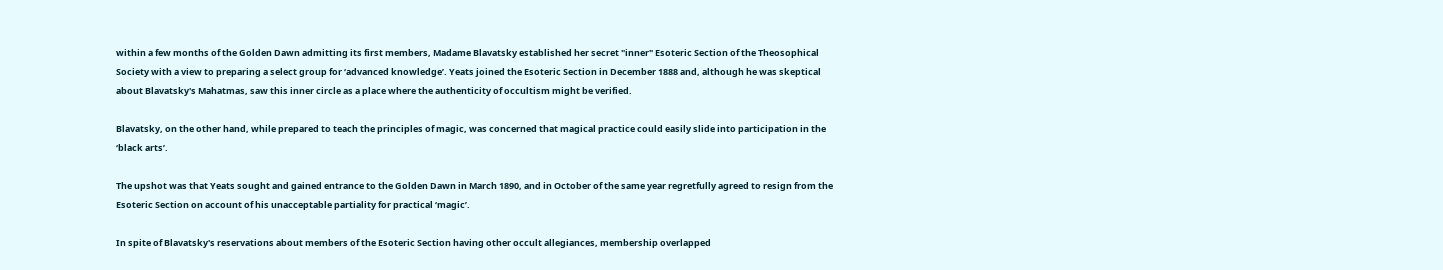within a few months of the Golden Dawn admitting its first members, Madame Blavatsky established her secret "inner" Esoteric Section of the Theosophical Society with a view to preparing a select group for ‘advanced knowledge’. Yeats joined the Esoteric Section in December 1888 and, although he was skeptical about Blavatsky's Mahatmas, saw this inner circle as a place where the authenticity of occultism might be verified.

Blavatsky, on the other hand, while prepared to teach the principles of magic, was concerned that magical practice could easily slide into participation in the ‘black arts’.

The upshot was that Yeats sought and gained entrance to the Golden Dawn in March 1890, and in October of the same year regretfully agreed to resign from the Esoteric Section on account of his unacceptable partiality for practical ‘magic’.

In spite of Blavatsky's reservations about members of the Esoteric Section having other occult allegiances, membership overlapped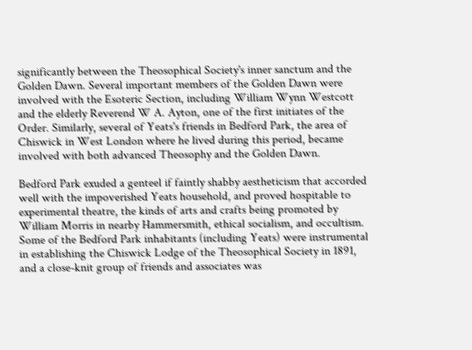significantly between the Theosophical Society's inner sanctum and the Golden Dawn. Several important members of the Golden Dawn were involved with the Esoteric Section, including William Wynn Westcott and the elderly Reverend W A. Ayton, one of the first initiates of the Order. Similarly, several of Yeats's friends in Bedford Park, the area of Chiswick in West London where he lived during this period, became involved with both advanced Theosophy and the Golden Dawn.

Bedford Park exuded a genteel if faintly shabby aestheticism that accorded well with the impoverished Yeats household, and proved hospitable to experimental theatre, the kinds of arts and crafts being promoted by William Morris in nearby Hammersmith, ethical socialism, and occultism. Some of the Bedford Park inhabitants (including Yeats) were instrumental in establishing the Chiswick Lodge of the Theosophical Society in 1891, and a close-knit group of friends and associates was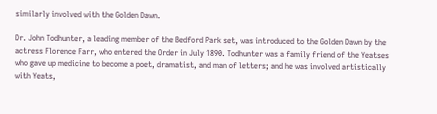similarly involved with the Golden Dawn.

Dr. John Todhunter, a leading member of the Bedford Park set, was introduced to the Golden Dawn by the actress Florence Farr, who entered the Order in July 1890. Todhunter was a family friend of the Yeatses who gave up medicine to become a poet, dramatist, and man of letters; and he was involved artistically with Yeats,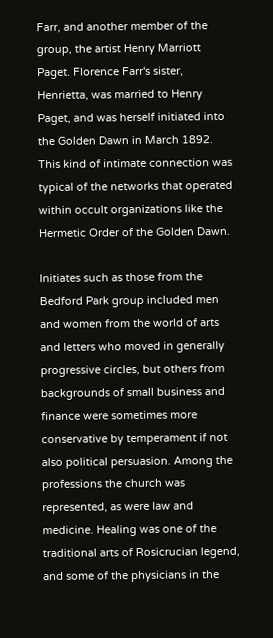Farr, and another member of the group, the artist Henry Marriott Paget. Florence Farr's sister, Henrietta, was married to Henry Paget, and was herself initiated into the Golden Dawn in March 1892. This kind of intimate connection was typical of the networks that operated within occult organizations like the Hermetic Order of the Golden Dawn.

Initiates such as those from the Bedford Park group included men and women from the world of arts and letters who moved in generally progressive circles, but others from backgrounds of small business and finance were sometimes more conservative by temperament if not also political persuasion. Among the professions the church was represented, as were law and medicine. Healing was one of the traditional arts of Rosicrucian legend, and some of the physicians in the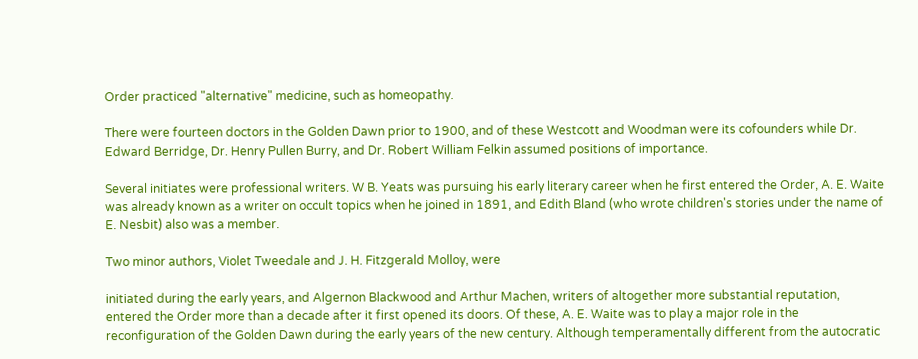Order practiced "alternative" medicine, such as homeopathy.

There were fourteen doctors in the Golden Dawn prior to 1900, and of these Westcott and Woodman were its cofounders while Dr. Edward Berridge, Dr. Henry Pullen Burry, and Dr. Robert William Felkin assumed positions of importance.

Several initiates were professional writers. W B. Yeats was pursuing his early literary career when he first entered the Order, A. E. Waite was already known as a writer on occult topics when he joined in 1891, and Edith Bland (who wrote children's stories under the name of E. Nesbit) also was a member.

Two minor authors, Violet Tweedale and J. H. Fitzgerald Molloy, were

initiated during the early years, and Algernon Blackwood and Arthur Machen, writers of altogether more substantial reputation, entered the Order more than a decade after it first opened its doors. Of these, A. E. Waite was to play a major role in the reconfiguration of the Golden Dawn during the early years of the new century. Although temperamentally different from the autocratic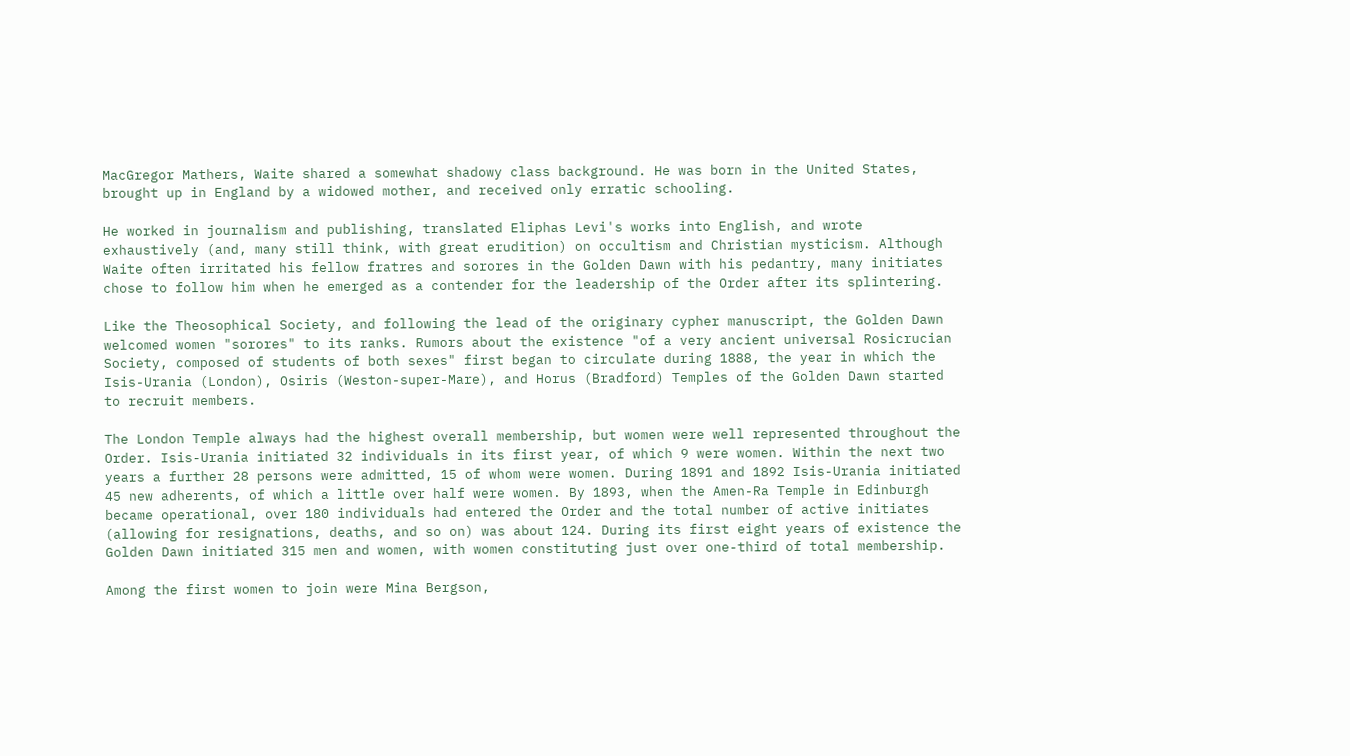MacGregor Mathers, Waite shared a somewhat shadowy class background. He was born in the United States, brought up in England by a widowed mother, and received only erratic schooling.

He worked in journalism and publishing, translated Eliphas Levi's works into English, and wrote exhaustively (and, many still think, with great erudition) on occultism and Christian mysticism. Although Waite often irritated his fellow fratres and sorores in the Golden Dawn with his pedantry, many initiates chose to follow him when he emerged as a contender for the leadership of the Order after its splintering.

Like the Theosophical Society, and following the lead of the originary cypher manuscript, the Golden Dawn welcomed women "sorores" to its ranks. Rumors about the existence "of a very ancient universal Rosicrucian Society, composed of students of both sexes" first began to circulate during 1888, the year in which the Isis-Urania (London), Osiris (Weston-super-Mare), and Horus (Bradford) Temples of the Golden Dawn started to recruit members.

The London Temple always had the highest overall membership, but women were well represented throughout the Order. Isis-Urania initiated 32 individuals in its first year, of which 9 were women. Within the next two years a further 28 persons were admitted, 15 of whom were women. During 1891 and 1892 Isis-Urania initiated 45 new adherents, of which a little over half were women. By 1893, when the Amen-Ra Temple in Edinburgh became operational, over 180 individuals had entered the Order and the total number of active initiates (allowing for resignations, deaths, and so on) was about 124. During its first eight years of existence the Golden Dawn initiated 315 men and women, with women constituting just over one-third of total membership.

Among the first women to join were Mina Bergson,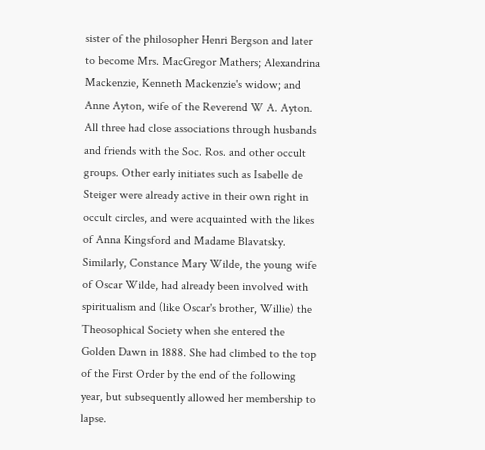sister of the philosopher Henri Bergson and later to become Mrs. MacGregor Mathers; Alexandrina Mackenzie, Kenneth Mackenzie's widow; and Anne Ayton, wife of the Reverend W A. Ayton. All three had close associations through husbands and friends with the Soc. Ros. and other occult groups. Other early initiates such as Isabelle de Steiger were already active in their own right in occult circles, and were acquainted with the likes of Anna Kingsford and Madame Blavatsky. Similarly, Constance Mary Wilde, the young wife of Oscar Wilde, had already been involved with spiritualism and (like Oscar's brother, Willie) the Theosophical Society when she entered the Golden Dawn in 1888. She had climbed to the top of the First Order by the end of the following year, but subsequently allowed her membership to lapse.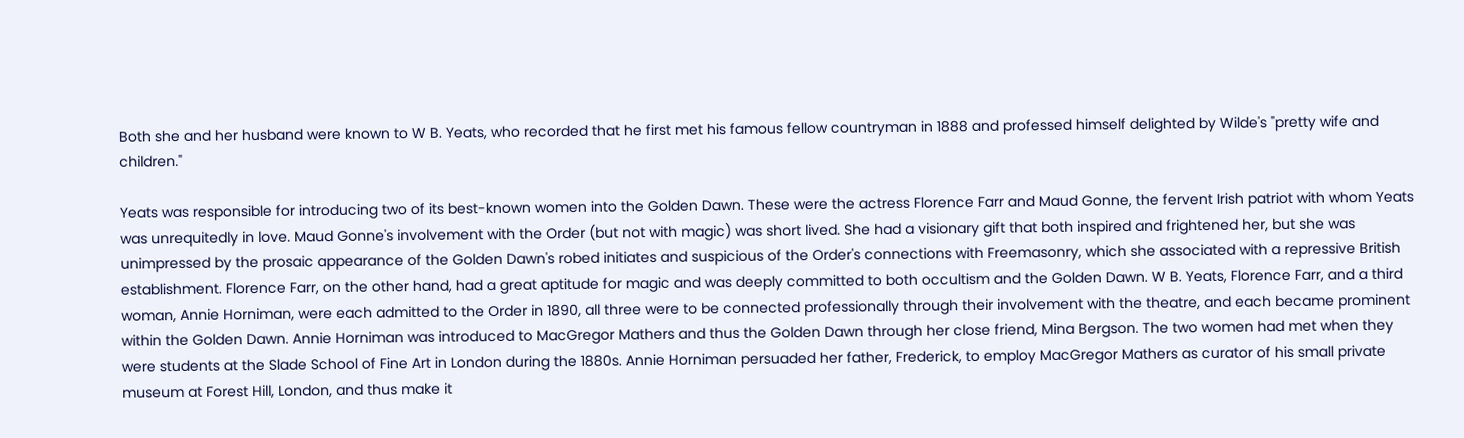Both she and her husband were known to W B. Yeats, who recorded that he first met his famous fellow countryman in 1888 and professed himself delighted by Wilde's "pretty wife and children."

Yeats was responsible for introducing two of its best-known women into the Golden Dawn. These were the actress Florence Farr and Maud Gonne, the fervent Irish patriot with whom Yeats was unrequitedly in love. Maud Gonne's involvement with the Order (but not with magic) was short lived. She had a visionary gift that both inspired and frightened her, but she was unimpressed by the prosaic appearance of the Golden Dawn's robed initiates and suspicious of the Order's connections with Freemasonry, which she associated with a repressive British establishment. Florence Farr, on the other hand, had a great aptitude for magic and was deeply committed to both occultism and the Golden Dawn. W B. Yeats, Florence Farr, and a third woman, Annie Horniman, were each admitted to the Order in 1890, all three were to be connected professionally through their involvement with the theatre, and each became prominent within the Golden Dawn. Annie Horniman was introduced to MacGregor Mathers and thus the Golden Dawn through her close friend, Mina Bergson. The two women had met when they were students at the Slade School of Fine Art in London during the 1880s. Annie Horniman persuaded her father, Frederick, to employ MacGregor Mathers as curator of his small private museum at Forest Hill, London, and thus make it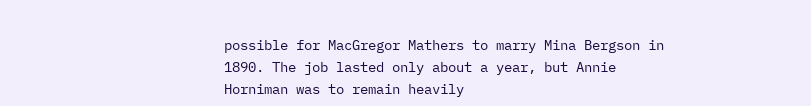possible for MacGregor Mathers to marry Mina Bergson in 1890. The job lasted only about a year, but Annie Horniman was to remain heavily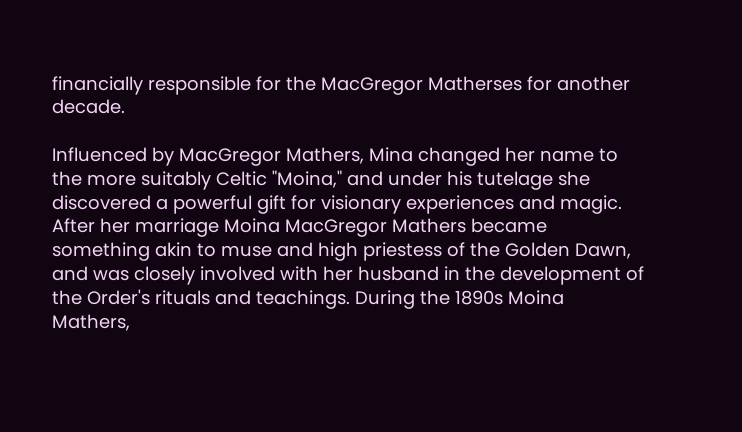financially responsible for the MacGregor Matherses for another decade.

Influenced by MacGregor Mathers, Mina changed her name to the more suitably Celtic "Moina," and under his tutelage she discovered a powerful gift for visionary experiences and magic. After her marriage Moina MacGregor Mathers became something akin to muse and high priestess of the Golden Dawn, and was closely involved with her husband in the development of the Order's rituals and teachings. During the 1890s Moina Mathers,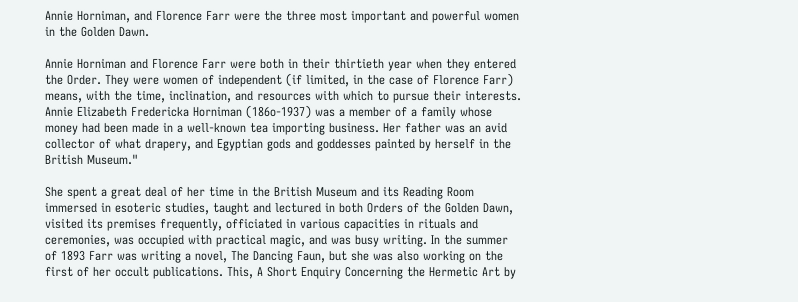Annie Horniman, and Florence Farr were the three most important and powerful women in the Golden Dawn.

Annie Horniman and Florence Farr were both in their thirtieth year when they entered the Order. They were women of independent (if limited, in the case of Florence Farr) means, with the time, inclination, and resources with which to pursue their interests. Annie Elizabeth Fredericka Horniman (186o-1937) was a member of a family whose money had been made in a well-known tea importing business. Her father was an avid collector of what drapery, and Egyptian gods and goddesses painted by herself in the British Museum."

She spent a great deal of her time in the British Museum and its Reading Room immersed in esoteric studies, taught and lectured in both Orders of the Golden Dawn, visited its premises frequently, officiated in various capacities in rituals and ceremonies, was occupied with practical magic, and was busy writing. In the summer of 1893 Farr was writing a novel, The Dancing Faun, but she was also working on the first of her occult publications. This, A Short Enquiry Concerning the Hermetic Art by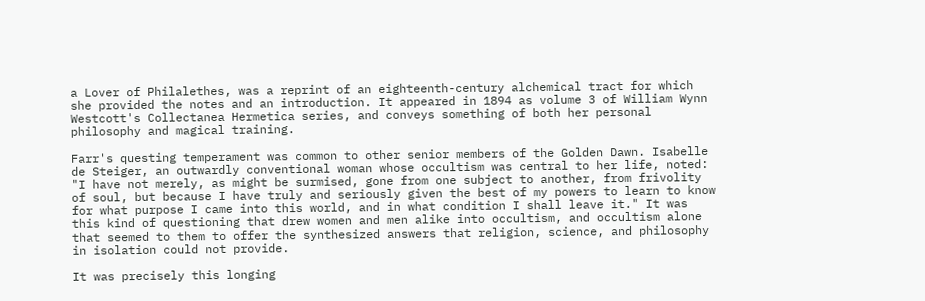a Lover of Philalethes, was a reprint of an eighteenth-century alchemical tract for which she provided the notes and an introduction. It appeared in 1894 as volume 3 of William Wynn Westcott's Collectanea Hermetica series, and conveys something of both her personal philosophy and magical training.

Farr's questing temperament was common to other senior members of the Golden Dawn. Isabelle de Steiger, an outwardly conventional woman whose occultism was central to her life, noted: "I have not merely, as might be surmised, gone from one subject to another, from frivolity of soul, but because I have truly and seriously given the best of my powers to learn to know for what purpose I came into this world, and in what condition I shall leave it." It was this kind of questioning that drew women and men alike into occultism, and occultism alone that seemed to them to offer the synthesized answers that religion, science, and philosophy in isolation could not provide.

It was precisely this longing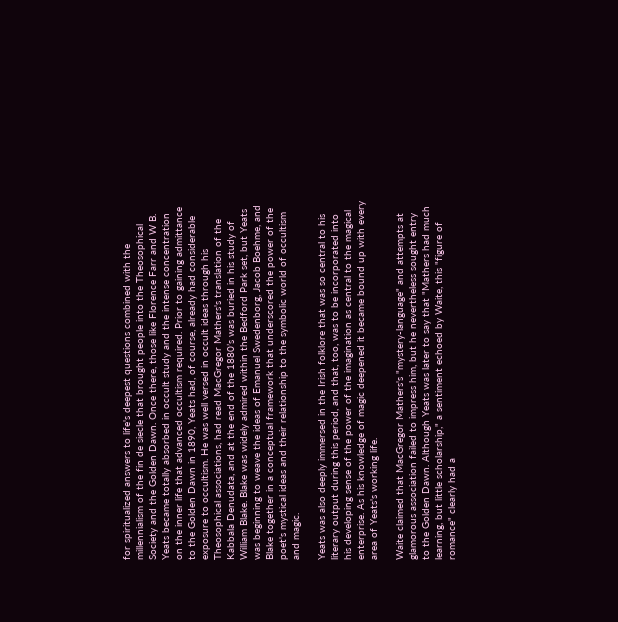for spiritualized answers to life's deepest questions combined with the millennialism of the fin de siecle that brought people into the Theosophical Society and the Golden Dawn. Once there, those like Florence Farr and W B. Yeats became totally absorbed in occult study and the intense concentration on the inner life that advanced occultism required. Prior to gaining admittance to the Golden Dawn in 1890, Yeats had, of course, already had considerable exposure to occultism. He was well versed in occult ideas through his Theosophical associations, had read MacGregor Mathers's translation of the Kabbala Denudata, and at the end of the 1880’s was buried in his study of William Blake. Blake was widely admired within the Bedford Park set, but Yeats was beginning to weave the ideas of Emanuel Swedenborg, Jacob Boehme, and Blake together in a conceptual framework that underscored the power of the poet's mystical ideas and their relationship to the symbolic world of occultism and magic.

Yeats was also deeply immersed in the Irish folklore that was so central to his literary output during this period, and that, too, was to be incorporated into his developing sense of the power of the imagination as central to the magical enterprise. As his knowledge of magic deepened it became bound up with every area of Yeats's working life.

Waite claimed that MacGregor Mathers's "mystery-language" and attempts at glamorous association failed to impress him, but he nevertheless sought entry to the Golden Dawn. Although Yeats was later to say that "Mathers had much learning, but little scholarship," a sentiment echoed by Waite, this "figure of romance" clearly had a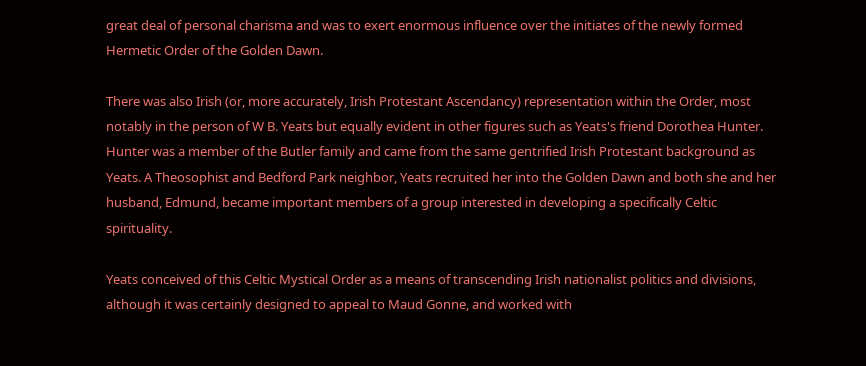great deal of personal charisma and was to exert enormous influence over the initiates of the newly formed Hermetic Order of the Golden Dawn.

There was also Irish (or, more accurately, Irish Protestant Ascendancy) representation within the Order, most notably in the person of W B. Yeats but equally evident in other figures such as Yeats's friend Dorothea Hunter. Hunter was a member of the Butler family and came from the same gentrified Irish Protestant background as Yeats. A Theosophist and Bedford Park neighbor, Yeats recruited her into the Golden Dawn and both she and her husband, Edmund, became important members of a group interested in developing a specifically Celtic spirituality.

Yeats conceived of this Celtic Mystical Order as a means of transcending Irish nationalist politics and divisions, although it was certainly designed to appeal to Maud Gonne, and worked with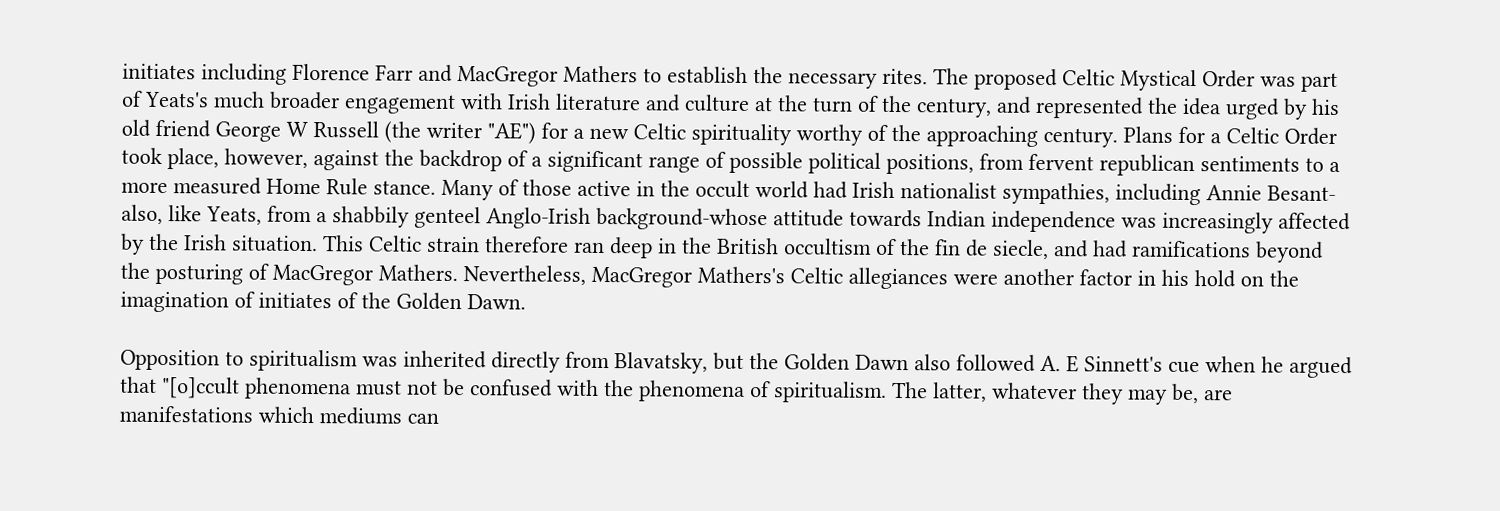initiates including Florence Farr and MacGregor Mathers to establish the necessary rites. The proposed Celtic Mystical Order was part of Yeats's much broader engagement with Irish literature and culture at the turn of the century, and represented the idea urged by his old friend George W Russell (the writer "AE") for a new Celtic spirituality worthy of the approaching century. Plans for a Celtic Order took place, however, against the backdrop of a significant range of possible political positions, from fervent republican sentiments to a more measured Home Rule stance. Many of those active in the occult world had Irish nationalist sympathies, including Annie Besant-also, like Yeats, from a shabbily genteel Anglo-Irish background-whose attitude towards Indian independence was increasingly affected by the Irish situation. This Celtic strain therefore ran deep in the British occultism of the fin de siecle, and had ramifications beyond the posturing of MacGregor Mathers. Nevertheless, MacGregor Mathers's Celtic allegiances were another factor in his hold on the imagination of initiates of the Golden Dawn.

Opposition to spiritualism was inherited directly from Blavatsky, but the Golden Dawn also followed A. E Sinnett's cue when he argued that "[o]ccult phenomena must not be confused with the phenomena of spiritualism. The latter, whatever they may be, are manifestations which mediums can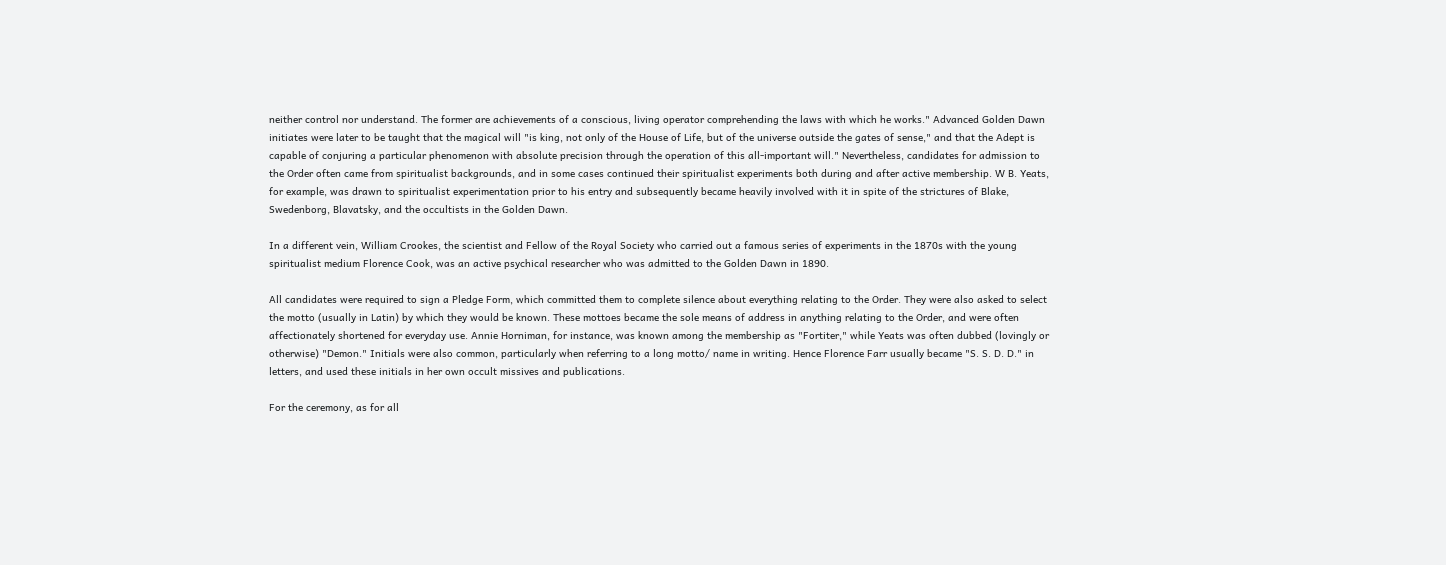neither control nor understand. The former are achievements of a conscious, living operator comprehending the laws with which he works." Advanced Golden Dawn initiates were later to be taught that the magical will "is king, not only of the House of Life, but of the universe outside the gates of sense," and that the Adept is capable of conjuring a particular phenomenon with absolute precision through the operation of this all-important will." Nevertheless, candidates for admission to the Order often came from spiritualist backgrounds, and in some cases continued their spiritualist experiments both during and after active membership. W B. Yeats, for example, was drawn to spiritualist experimentation prior to his entry and subsequently became heavily involved with it in spite of the strictures of Blake, Swedenborg, Blavatsky, and the occultists in the Golden Dawn.

In a different vein, William Crookes, the scientist and Fellow of the Royal Society who carried out a famous series of experiments in the 1870s with the young spiritualist medium Florence Cook, was an active psychical researcher who was admitted to the Golden Dawn in 1890.

All candidates were required to sign a Pledge Form, which committed them to complete silence about everything relating to the Order. They were also asked to select the motto (usually in Latin) by which they would be known. These mottoes became the sole means of address in anything relating to the Order, and were often affectionately shortened for everyday use. Annie Horniman, for instance, was known among the membership as "Fortiter," while Yeats was often dubbed (lovingly or otherwise) "Demon." Initials were also common, particularly when referring to a long motto/ name in writing. Hence Florence Farr usually became "S. S. D. D." in letters, and used these initials in her own occult missives and publications.

For the ceremony, as for all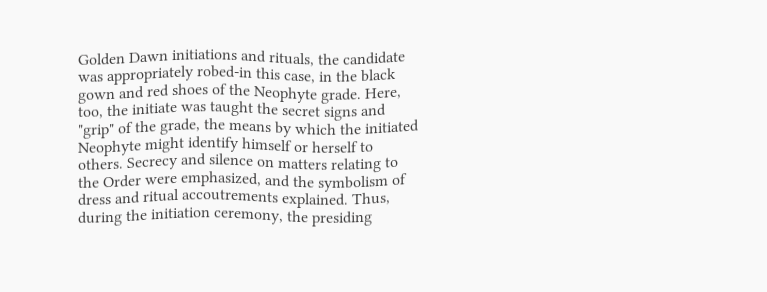Golden Dawn initiations and rituals, the candidate was appropriately robed-in this case, in the black gown and red shoes of the Neophyte grade. Here, too, the initiate was taught the secret signs and "grip" of the grade, the means by which the initiated Neophyte might identify himself or herself to others. Secrecy and silence on matters relating to the Order were emphasized, and the symbolism of dress and ritual accoutrements explained. Thus, during the initiation ceremony, the presiding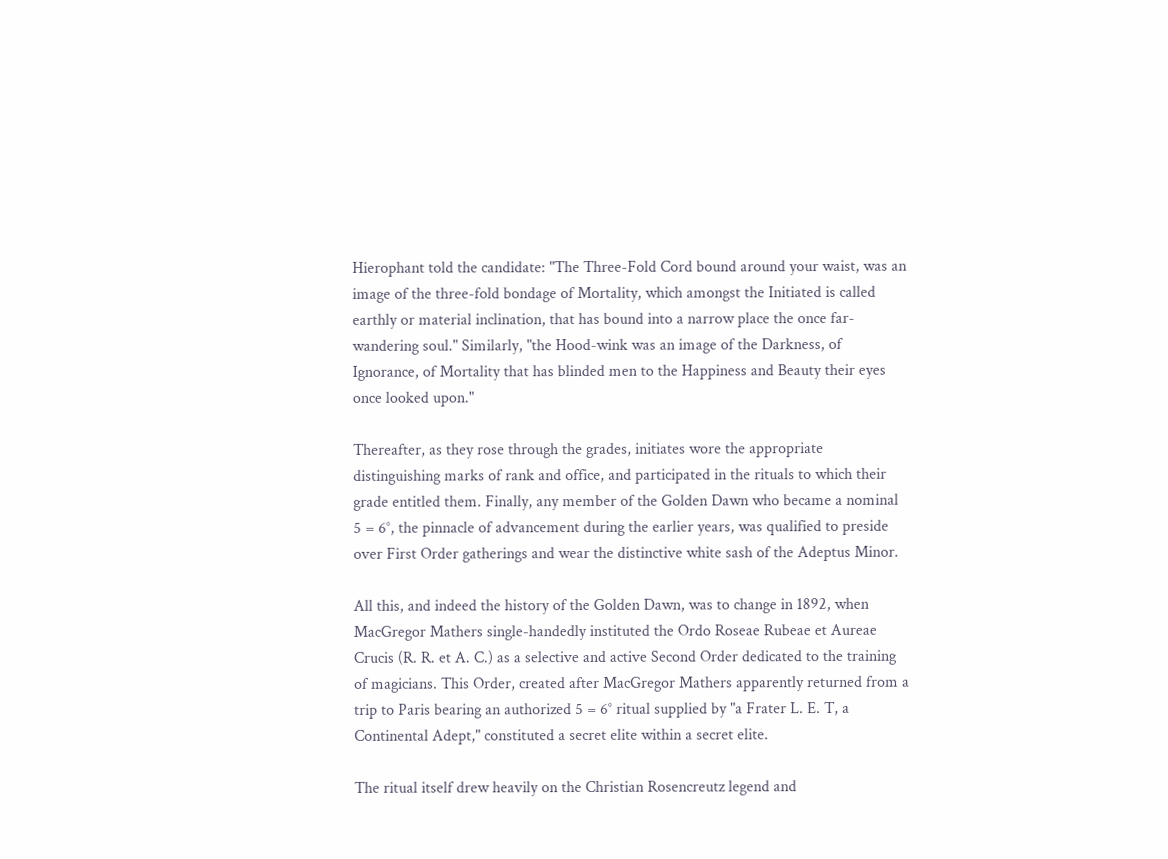Hierophant told the candidate: "The Three-Fold Cord bound around your waist, was an image of the three-fold bondage of Mortality, which amongst the Initiated is called earthly or material inclination, that has bound into a narrow place the once far-wandering soul." Similarly, "the Hood-wink was an image of the Darkness, of Ignorance, of Mortality that has blinded men to the Happiness and Beauty their eyes once looked upon."

Thereafter, as they rose through the grades, initiates wore the appropriate distinguishing marks of rank and office, and participated in the rituals to which their grade entitled them. Finally, any member of the Golden Dawn who became a nominal 5 = 6°, the pinnacle of advancement during the earlier years, was qualified to preside over First Order gatherings and wear the distinctive white sash of the Adeptus Minor.

All this, and indeed the history of the Golden Dawn, was to change in 1892, when MacGregor Mathers single-handedly instituted the Ordo Roseae Rubeae et Aureae Crucis (R. R. et A. C.) as a selective and active Second Order dedicated to the training of magicians. This Order, created after MacGregor Mathers apparently returned from a trip to Paris bearing an authorized 5 = 6° ritual supplied by "a Frater L. E. T, a Continental Adept," constituted a secret elite within a secret elite.

The ritual itself drew heavily on the Christian Rosencreutz legend and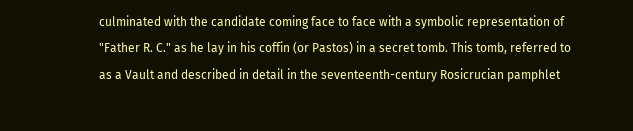culminated with the candidate coming face to face with a symbolic representation of "Father R. C." as he lay in his coffin (or Pastos) in a secret tomb. This tomb, referred to as a Vault and described in detail in the seventeenth-century Rosicrucian pamphlet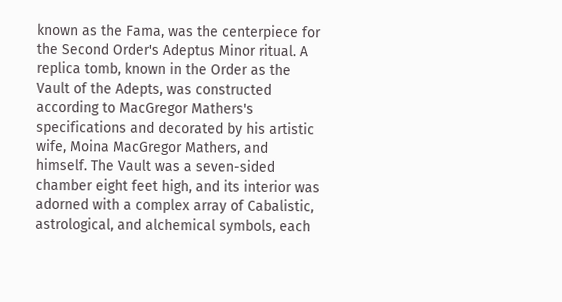known as the Fama, was the centerpiece for the Second Order's Adeptus Minor ritual. A replica tomb, known in the Order as the Vault of the Adepts, was constructed according to MacGregor Mathers's specifications and decorated by his artistic wife, Moina MacGregor Mathers, and himself. The Vault was a seven-sided chamber eight feet high, and its interior was adorned with a complex array of Cabalistic, astrological, and alchemical symbols, each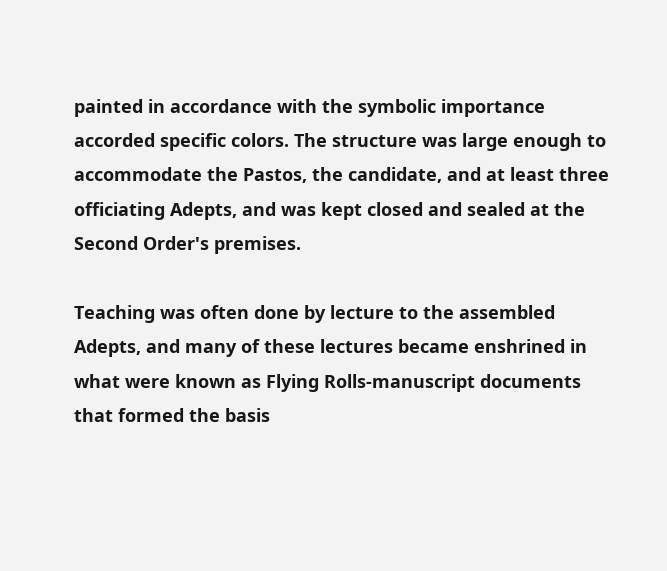painted in accordance with the symbolic importance accorded specific colors. The structure was large enough to accommodate the Pastos, the candidate, and at least three officiating Adepts, and was kept closed and sealed at the Second Order's premises.

Teaching was often done by lecture to the assembled Adepts, and many of these lectures became enshrined in what were known as Flying Rolls-manuscript documents that formed the basis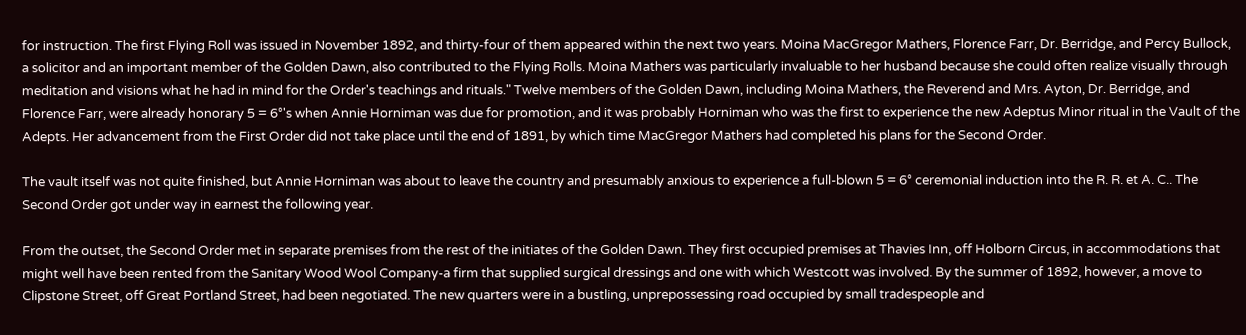for instruction. The first Flying Roll was issued in November 1892, and thirty-four of them appeared within the next two years. Moina MacGregor Mathers, Florence Farr, Dr. Berridge, and Percy Bullock, a solicitor and an important member of the Golden Dawn, also contributed to the Flying Rolls. Moina Mathers was particularly invaluable to her husband because she could often realize visually through meditation and visions what he had in mind for the Order's teachings and rituals." Twelve members of the Golden Dawn, including Moina Mathers, the Reverend and Mrs. Ayton, Dr. Berridge, and Florence Farr, were already honorary 5 = 6°'s when Annie Horniman was due for promotion, and it was probably Horniman who was the first to experience the new Adeptus Minor ritual in the Vault of the Adepts. Her advancement from the First Order did not take place until the end of 1891, by which time MacGregor Mathers had completed his plans for the Second Order.

The vault itself was not quite finished, but Annie Horniman was about to leave the country and presumably anxious to experience a full-blown 5 = 6° ceremonial induction into the R. R. et A. C.. The Second Order got under way in earnest the following year.

From the outset, the Second Order met in separate premises from the rest of the initiates of the Golden Dawn. They first occupied premises at Thavies Inn, off Holborn Circus, in accommodations that might well have been rented from the Sanitary Wood Wool Company-a firm that supplied surgical dressings and one with which Westcott was involved. By the summer of 1892, however, a move to Clipstone Street, off Great Portland Street, had been negotiated. The new quarters were in a bustling, unprepossessing road occupied by small tradespeople and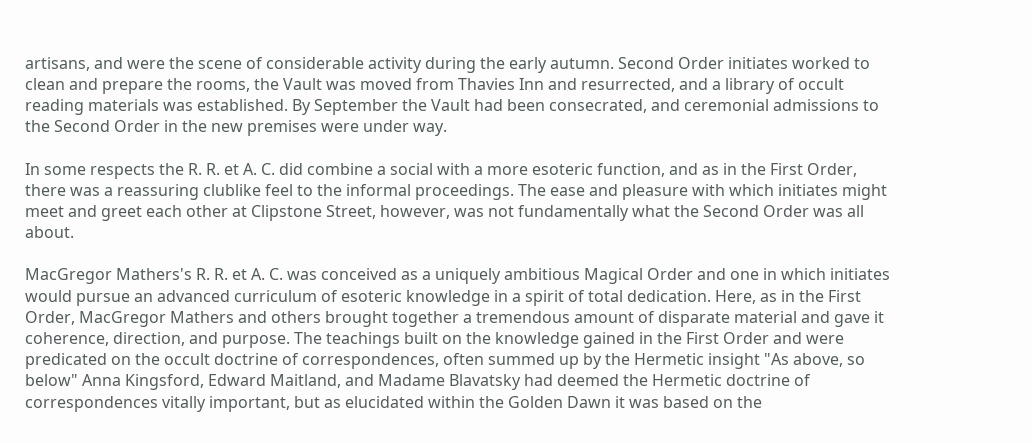artisans, and were the scene of considerable activity during the early autumn. Second Order initiates worked to clean and prepare the rooms, the Vault was moved from Thavies Inn and resurrected, and a library of occult reading materials was established. By September the Vault had been consecrated, and ceremonial admissions to the Second Order in the new premises were under way.

In some respects the R. R. et A. C. did combine a social with a more esoteric function, and as in the First Order, there was a reassuring clublike feel to the informal proceedings. The ease and pleasure with which initiates might meet and greet each other at Clipstone Street, however, was not fundamentally what the Second Order was all about.

MacGregor Mathers's R. R. et A. C. was conceived as a uniquely ambitious Magical Order and one in which initiates would pursue an advanced curriculum of esoteric knowledge in a spirit of total dedication. Here, as in the First Order, MacGregor Mathers and others brought together a tremendous amount of disparate material and gave it coherence, direction, and purpose. The teachings built on the knowledge gained in the First Order and were predicated on the occult doctrine of correspondences, often summed up by the Hermetic insight "As above, so below" Anna Kingsford, Edward Maitland, and Madame Blavatsky had deemed the Hermetic doctrine of correspondences vitally important, but as elucidated within the Golden Dawn it was based on the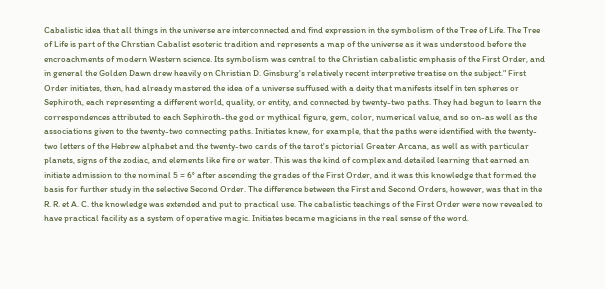Cabalistic idea that all things in the universe are interconnected and find expression in the symbolism of the Tree of Life. The Tree of Life is part of the Chrstian Cabalist esoteric tradition and represents a map of the universe as it was understood before the encroachments of modern Western science. Its symbolism was central to the Christian cabalistic emphasis of the First Order, and in general the Golden Dawn drew heavily on Christian D. Ginsburg's relatively recent interpretive treatise on the subject." First Order initiates, then, had already mastered the idea of a universe suffused with a deity that manifests itself in ten spheres or Sephiroth, each representing a different world, quality, or entity, and connected by twenty-two paths. They had begun to learn the correspondences attributed to each Sephiroth-the god or mythical figure, gem, color, numerical value, and so on-as well as the associations given to the twenty-two connecting paths. Initiates knew, for example, that the paths were identified with the twenty-two letters of the Hebrew alphabet and the twenty-two cards of the tarot's pictorial Greater Arcana, as well as with particular planets, signs of the zodiac, and elements like fire or water. This was the kind of complex and detailed learning that earned an initiate admission to the nominal 5 = 6° after ascending the grades of the First Order, and it was this knowledge that formed the basis for further study in the selective Second Order. The difference between the First and Second Orders, however, was that in the R. R. et A. C. the knowledge was extended and put to practical use. The cabalistic teachings of the First Order were now revealed to have practical facility as a system of operative magic. Initiates became magicians in the real sense of the word.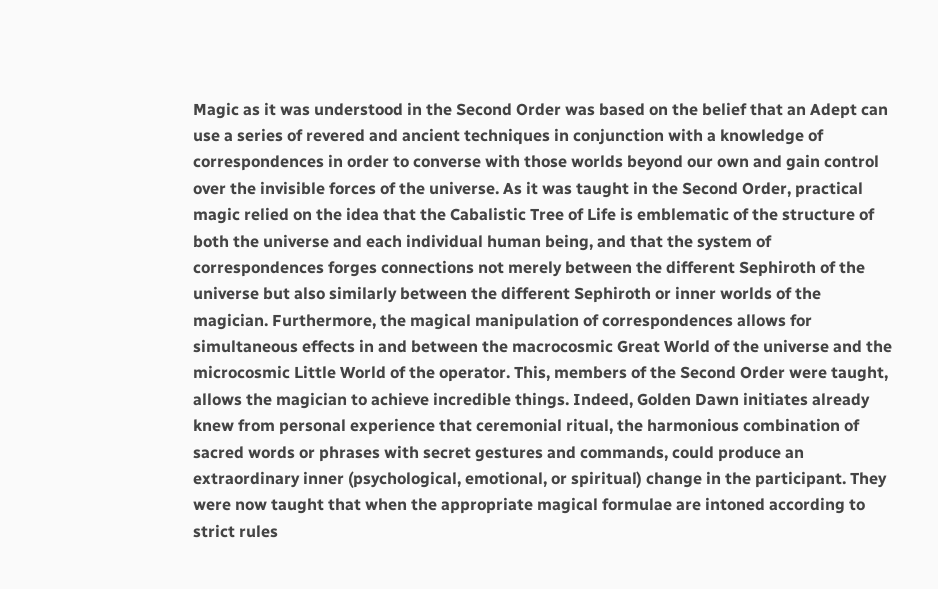Magic as it was understood in the Second Order was based on the belief that an Adept can use a series of revered and ancient techniques in conjunction with a knowledge of correspondences in order to converse with those worlds beyond our own and gain control over the invisible forces of the universe. As it was taught in the Second Order, practical magic relied on the idea that the Cabalistic Tree of Life is emblematic of the structure of both the universe and each individual human being, and that the system of correspondences forges connections not merely between the different Sephiroth of the universe but also similarly between the different Sephiroth or inner worlds of the magician. Furthermore, the magical manipulation of correspondences allows for simultaneous effects in and between the macrocosmic Great World of the universe and the microcosmic Little World of the operator. This, members of the Second Order were taught, allows the magician to achieve incredible things. Indeed, Golden Dawn initiates already knew from personal experience that ceremonial ritual, the harmonious combination of sacred words or phrases with secret gestures and commands, could produce an extraordinary inner (psychological, emotional, or spiritual) change in the participant. They were now taught that when the appropriate magical formulae are intoned according to strict rules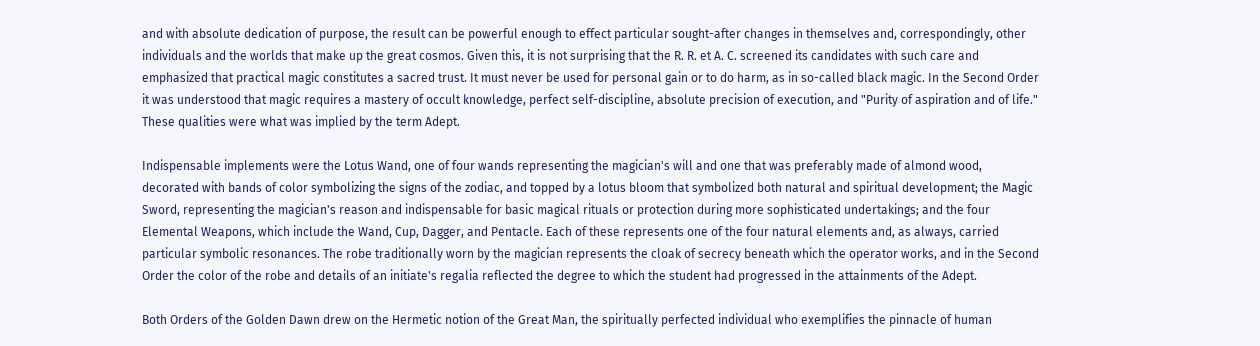and with absolute dedication of purpose, the result can be powerful enough to effect particular sought-after changes in themselves and, correspondingly, other individuals and the worlds that make up the great cosmos. Given this, it is not surprising that the R. R. et A. C. screened its candidates with such care and emphasized that practical magic constitutes a sacred trust. It must never be used for personal gain or to do harm, as in so-called black magic. In the Second Order it was understood that magic requires a mastery of occult knowledge, perfect self-discipline, absolute precision of execution, and "Purity of aspiration and of life." These qualities were what was implied by the term Adept.

Indispensable implements were the Lotus Wand, one of four wands representing the magician's will and one that was preferably made of almond wood, decorated with bands of color symbolizing the signs of the zodiac, and topped by a lotus bloom that symbolized both natural and spiritual development; the Magic Sword, representing the magician's reason and indispensable for basic magical rituals or protection during more sophisticated undertakings; and the four Elemental Weapons, which include the Wand, Cup, Dagger, and Pentacle. Each of these represents one of the four natural elements and, as always, carried particular symbolic resonances. The robe traditionally worn by the magician represents the cloak of secrecy beneath which the operator works, and in the Second Order the color of the robe and details of an initiate's regalia reflected the degree to which the student had progressed in the attainments of the Adept.

Both Orders of the Golden Dawn drew on the Hermetic notion of the Great Man, the spiritually perfected individual who exemplifies the pinnacle of human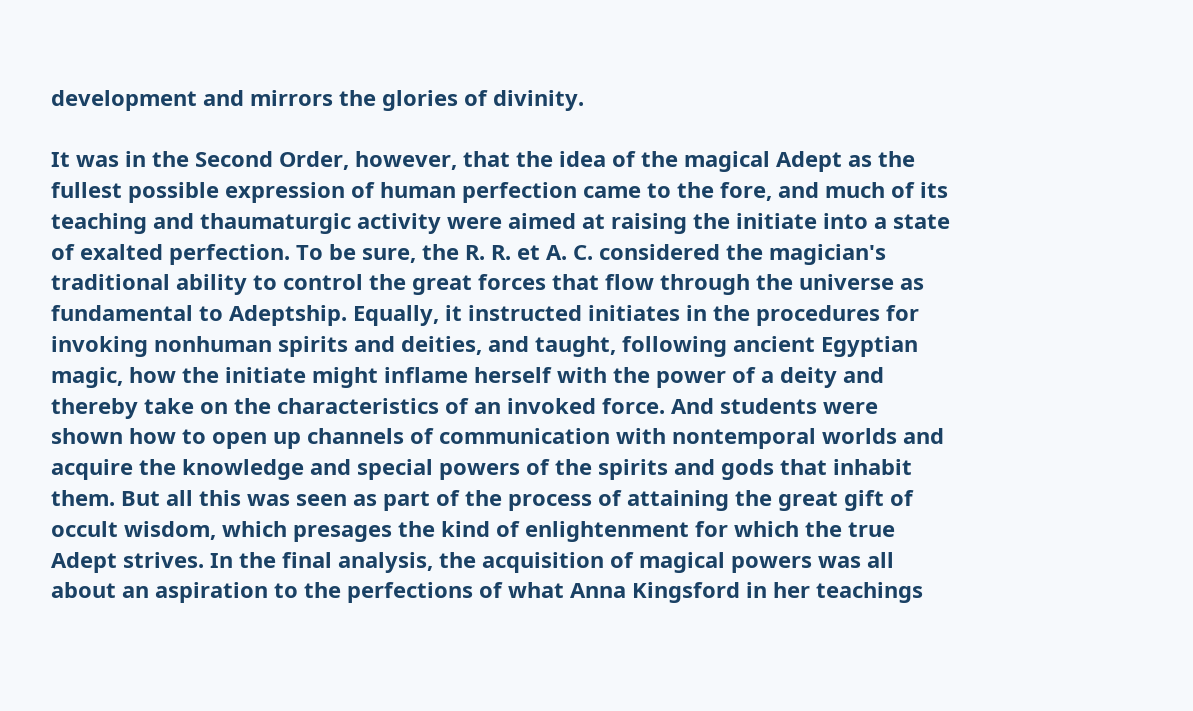development and mirrors the glories of divinity.

It was in the Second Order, however, that the idea of the magical Adept as the fullest possible expression of human perfection came to the fore, and much of its teaching and thaumaturgic activity were aimed at raising the initiate into a state of exalted perfection. To be sure, the R. R. et A. C. considered the magician's traditional ability to control the great forces that flow through the universe as fundamental to Adeptship. Equally, it instructed initiates in the procedures for invoking nonhuman spirits and deities, and taught, following ancient Egyptian magic, how the initiate might inflame herself with the power of a deity and thereby take on the characteristics of an invoked force. And students were shown how to open up channels of communication with nontemporal worlds and acquire the knowledge and special powers of the spirits and gods that inhabit them. But all this was seen as part of the process of attaining the great gift of occult wisdom, which presages the kind of enlightenment for which the true Adept strives. In the final analysis, the acquisition of magical powers was all about an aspiration to the perfections of what Anna Kingsford in her teachings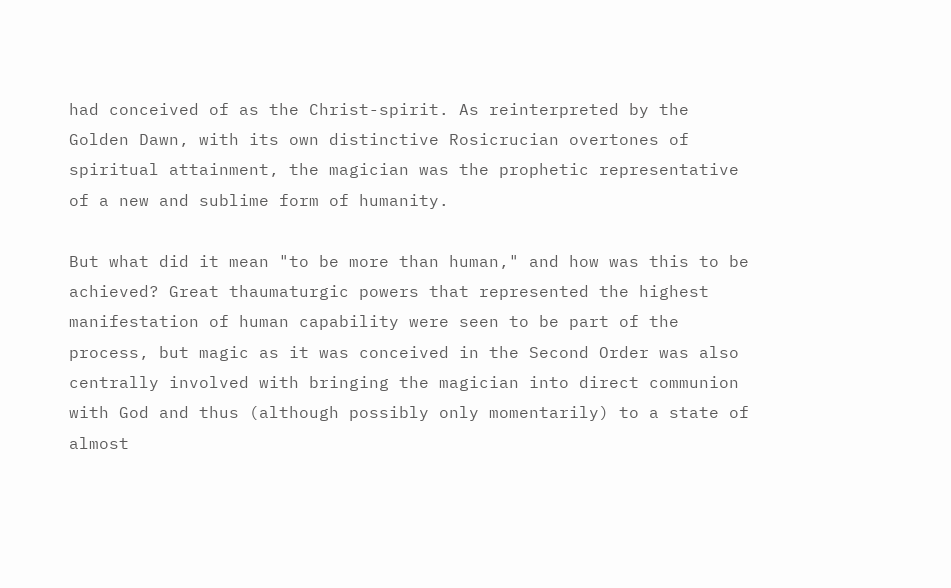had conceived of as the Christ-spirit. As reinterpreted by the Golden Dawn, with its own distinctive Rosicrucian overtones of spiritual attainment, the magician was the prophetic representative of a new and sublime form of humanity.

But what did it mean "to be more than human," and how was this to be achieved? Great thaumaturgic powers that represented the highest manifestation of human capability were seen to be part of the process, but magic as it was conceived in the Second Order was also centrally involved with bringing the magician into direct communion with God and thus (although possibly only momentarily) to a state of almost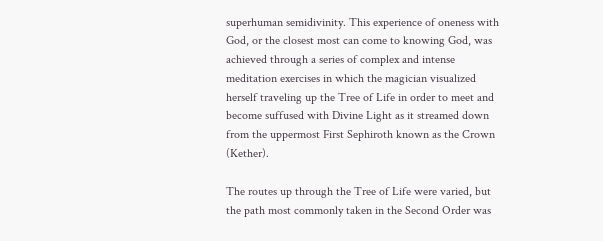superhuman semidivinity. This experience of oneness with God, or the closest most can come to knowing God, was achieved through a series of complex and intense meditation exercises in which the magician visualized herself traveling up the Tree of Life in order to meet and become suffused with Divine Light as it streamed down from the uppermost First Sephiroth known as the Crown (Kether).

The routes up through the Tree of Life were varied, but the path most commonly taken in the Second Order was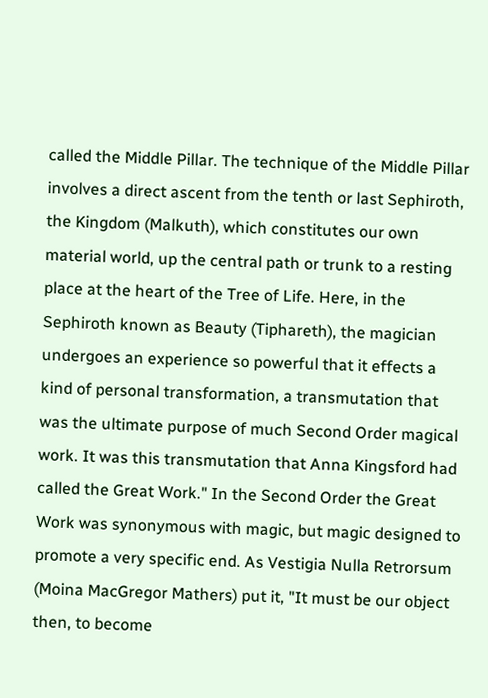called the Middle Pillar. The technique of the Middle Pillar involves a direct ascent from the tenth or last Sephiroth, the Kingdom (Malkuth), which constitutes our own material world, up the central path or trunk to a resting place at the heart of the Tree of Life. Here, in the Sephiroth known as Beauty (Tiphareth), the magician undergoes an experience so powerful that it effects a kind of personal transformation, a transmutation that was the ultimate purpose of much Second Order magical work. It was this transmutation that Anna Kingsford had called the Great Work." In the Second Order the Great Work was synonymous with magic, but magic designed to promote a very specific end. As Vestigia Nulla Retrorsum (Moina MacGregor Mathers) put it, "It must be our object then, to become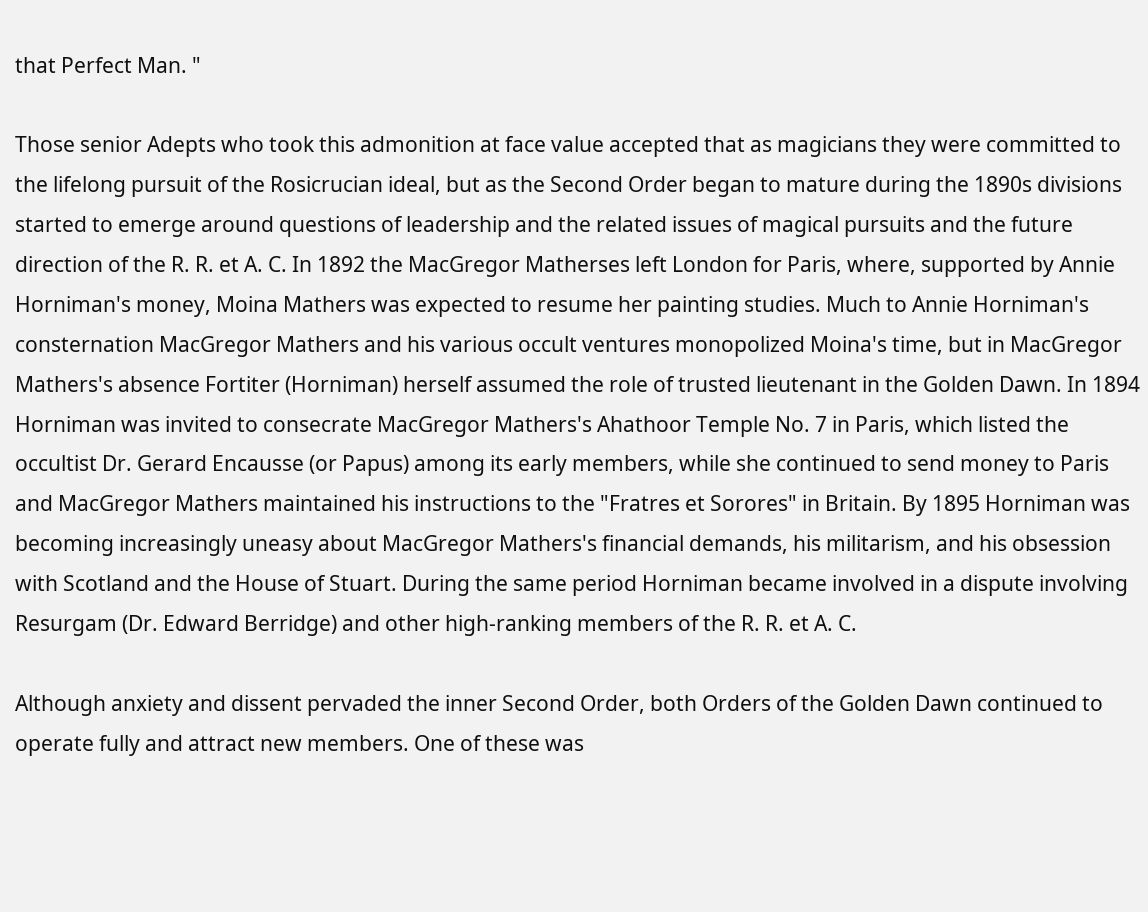that Perfect Man. "

Those senior Adepts who took this admonition at face value accepted that as magicians they were committed to the lifelong pursuit of the Rosicrucian ideal, but as the Second Order began to mature during the 1890s divisions started to emerge around questions of leadership and the related issues of magical pursuits and the future direction of the R. R. et A. C. In 1892 the MacGregor Matherses left London for Paris, where, supported by Annie Horniman's money, Moina Mathers was expected to resume her painting studies. Much to Annie Horniman's consternation MacGregor Mathers and his various occult ventures monopolized Moina's time, but in MacGregor Mathers's absence Fortiter (Horniman) herself assumed the role of trusted lieutenant in the Golden Dawn. In 1894 Horniman was invited to consecrate MacGregor Mathers's Ahathoor Temple No. 7 in Paris, which listed the occultist Dr. Gerard Encausse (or Papus) among its early members, while she continued to send money to Paris and MacGregor Mathers maintained his instructions to the "Fratres et Sorores" in Britain. By 1895 Horniman was becoming increasingly uneasy about MacGregor Mathers's financial demands, his militarism, and his obsession with Scotland and the House of Stuart. During the same period Horniman became involved in a dispute involving Resurgam (Dr. Edward Berridge) and other high-ranking members of the R. R. et A. C.

Although anxiety and dissent pervaded the inner Second Order, both Orders of the Golden Dawn continued to operate fully and attract new members. One of these was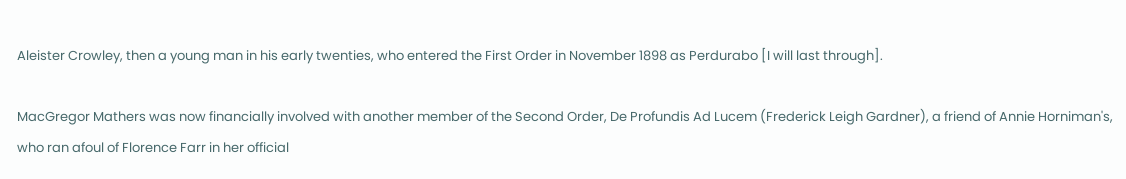Aleister Crowley, then a young man in his early twenties, who entered the First Order in November 1898 as Perdurabo [I will last through].

MacGregor Mathers was now financially involved with another member of the Second Order, De Profundis Ad Lucem (Frederick Leigh Gardner), a friend of Annie Horniman's, who ran afoul of Florence Farr in her official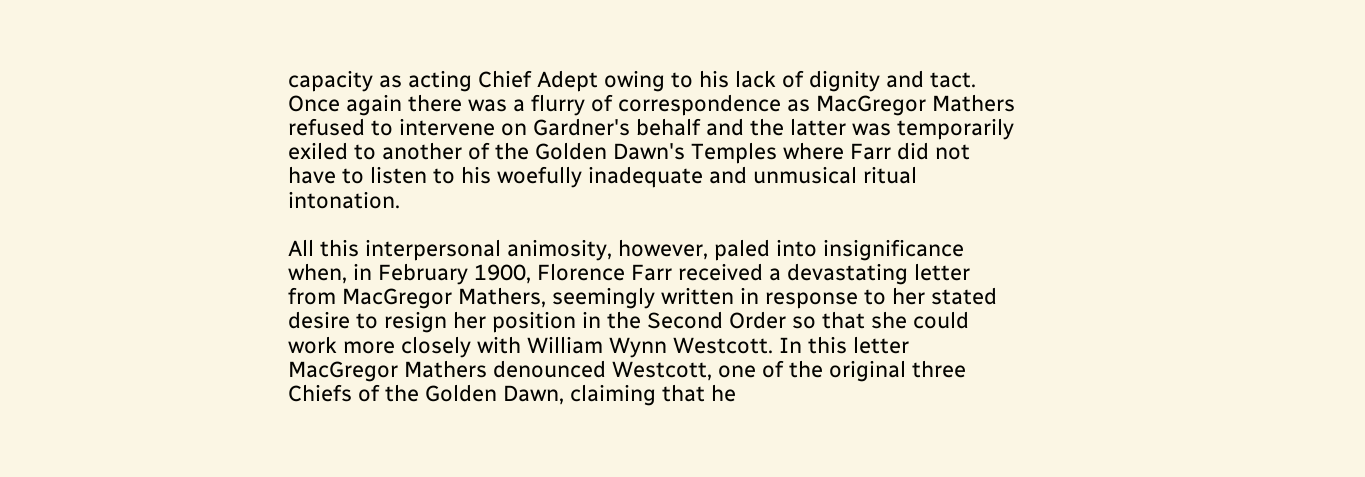capacity as acting Chief Adept owing to his lack of dignity and tact. Once again there was a flurry of correspondence as MacGregor Mathers refused to intervene on Gardner's behalf and the latter was temporarily exiled to another of the Golden Dawn's Temples where Farr did not have to listen to his woefully inadequate and unmusical ritual intonation.

All this interpersonal animosity, however, paled into insignificance when, in February 1900, Florence Farr received a devastating letter from MacGregor Mathers, seemingly written in response to her stated desire to resign her position in the Second Order so that she could work more closely with William Wynn Westcott. In this letter MacGregor Mathers denounced Westcott, one of the original three Chiefs of the Golden Dawn, claiming that he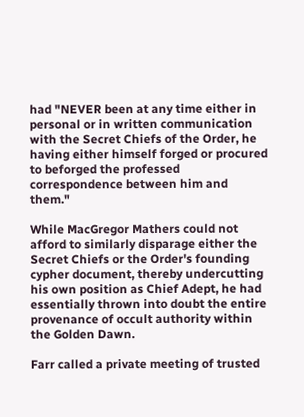had "NEVER been at any time either in personal or in written communication with the Secret Chiefs of the Order, he having either himself forged or procured to beforged the professed correspondence between him and them."

While MacGregor Mathers could not afford to similarly disparage either the Secret Chiefs or the Order's founding cypher document, thereby undercutting his own position as Chief Adept, he had essentially thrown into doubt the entire provenance of occult authority within the Golden Dawn.

Farr called a private meeting of trusted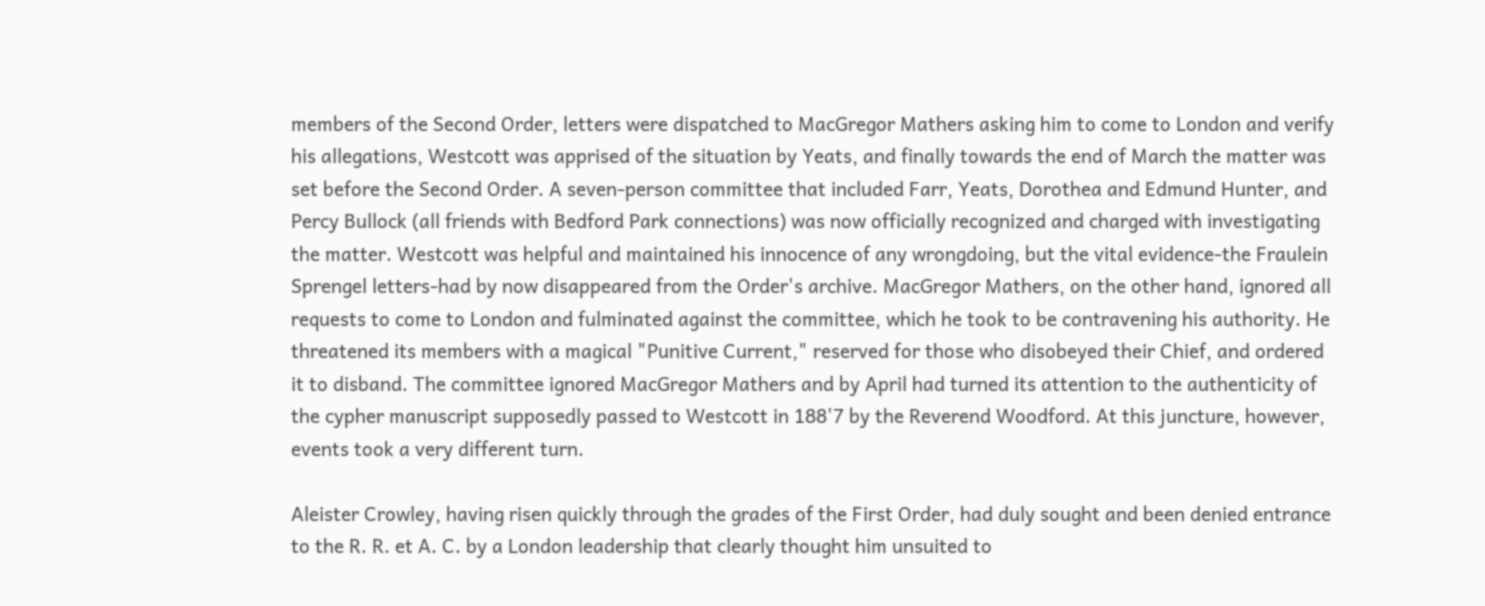members of the Second Order, letters were dispatched to MacGregor Mathers asking him to come to London and verify his allegations, Westcott was apprised of the situation by Yeats, and finally towards the end of March the matter was set before the Second Order. A seven-person committee that included Farr, Yeats, Dorothea and Edmund Hunter, and Percy Bullock (all friends with Bedford Park connections) was now officially recognized and charged with investigating the matter. Westcott was helpful and maintained his innocence of any wrongdoing, but the vital evidence-the Fraulein Sprengel letters-had by now disappeared from the Order's archive. MacGregor Mathers, on the other hand, ignored all requests to come to London and fulminated against the committee, which he took to be contravening his authority. He threatened its members with a magical "Punitive Current," reserved for those who disobeyed their Chief, and ordered it to disband. The committee ignored MacGregor Mathers and by April had turned its attention to the authenticity of the cypher manuscript supposedly passed to Westcott in 188'7 by the Reverend Woodford. At this juncture, however, events took a very different turn.

Aleister Crowley, having risen quickly through the grades of the First Order, had duly sought and been denied entrance to the R. R. et A. C. by a London leadership that clearly thought him unsuited to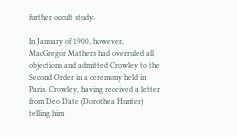further occult study.

In January of 1900, however, MacGregor Mathers had overruled all objections and admitted Crowley to the Second Order in a ceremony held in Paris. Crowley, having received a letter from Deo Date (Dorothea Hunter) telling him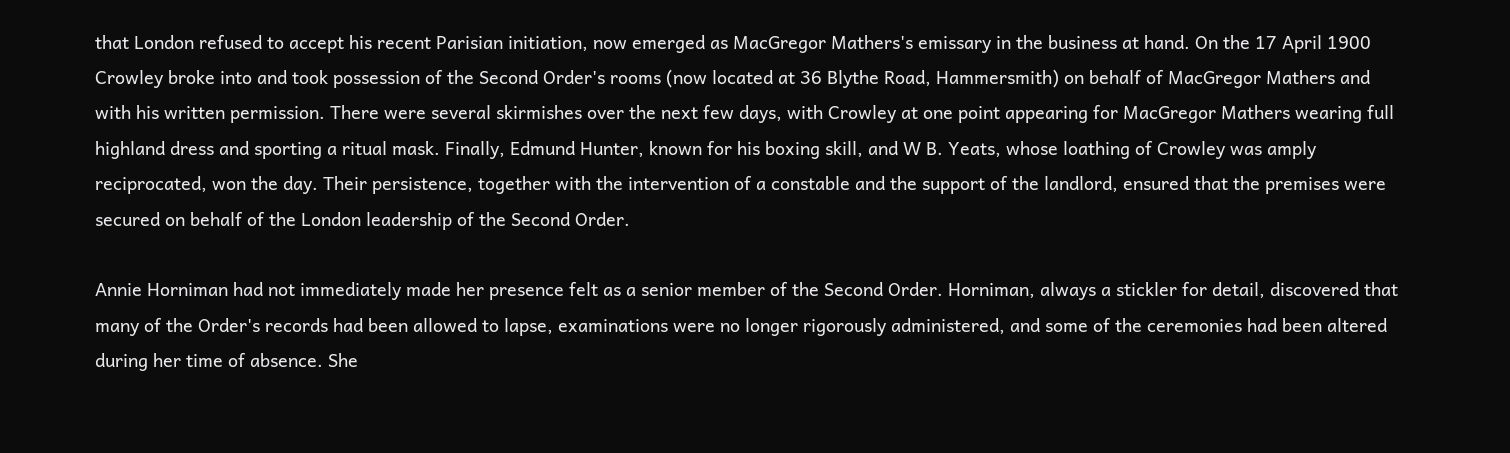that London refused to accept his recent Parisian initiation, now emerged as MacGregor Mathers's emissary in the business at hand. On the 17 April 1900 Crowley broke into and took possession of the Second Order's rooms (now located at 36 Blythe Road, Hammersmith) on behalf of MacGregor Mathers and with his written permission. There were several skirmishes over the next few days, with Crowley at one point appearing for MacGregor Mathers wearing full highland dress and sporting a ritual mask. Finally, Edmund Hunter, known for his boxing skill, and W B. Yeats, whose loathing of Crowley was amply reciprocated, won the day. Their persistence, together with the intervention of a constable and the support of the landlord, ensured that the premises were secured on behalf of the London leadership of the Second Order.

Annie Horniman had not immediately made her presence felt as a senior member of the Second Order. Horniman, always a stickler for detail, discovered that many of the Order's records had been allowed to lapse, examinations were no longer rigorously administered, and some of the ceremonies had been altered during her time of absence. She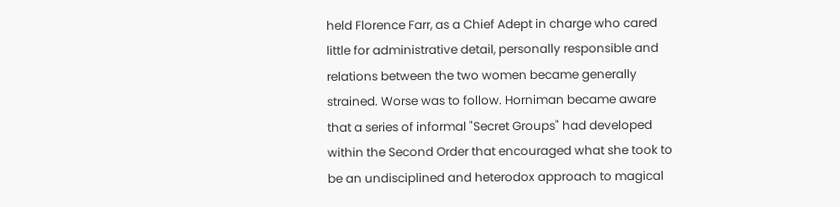held Florence Farr, as a Chief Adept in charge who cared little for administrative detail, personally responsible and relations between the two women became generally strained. Worse was to follow. Horniman became aware that a series of informal "Secret Groups" had developed within the Second Order that encouraged what she took to be an undisciplined and heterodox approach to magical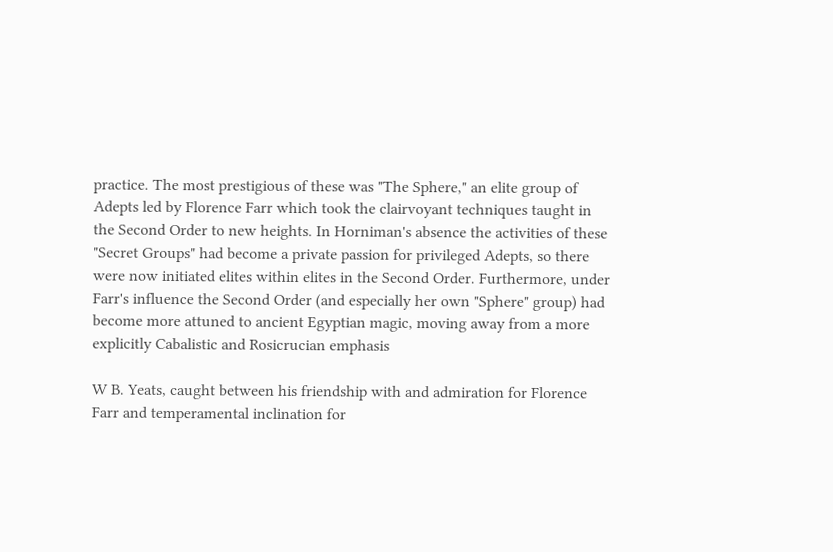practice. The most prestigious of these was "The Sphere," an elite group of Adepts led by Florence Farr which took the clairvoyant techniques taught in the Second Order to new heights. In Horniman's absence the activities of these "Secret Groups" had become a private passion for privileged Adepts, so there were now initiated elites within elites in the Second Order. Furthermore, under Farr's influence the Second Order (and especially her own "Sphere" group) had become more attuned to ancient Egyptian magic, moving away from a more explicitly Cabalistic and Rosicrucian emphasis

W B. Yeats, caught between his friendship with and admiration for Florence Farr and temperamental inclination for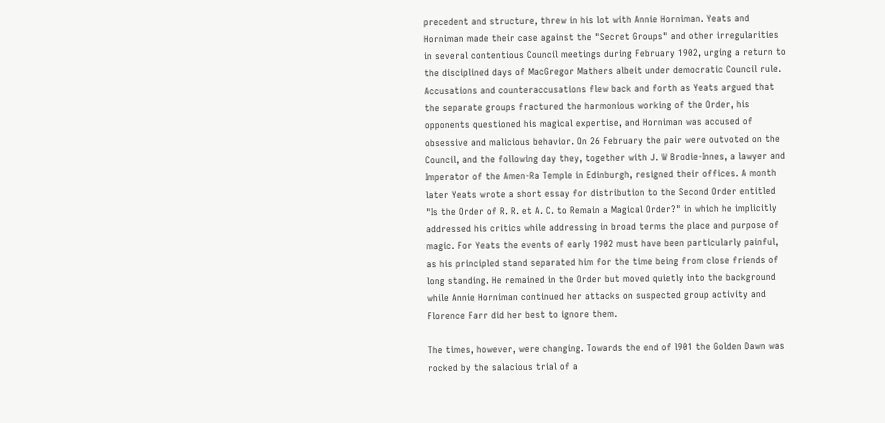precedent and structure, threw in his lot with Annie Horniman. Yeats and Horniman made their case against the "Secret Groups" and other irregularities in several contentious Council meetings during February 1902, urging a return to the disciplined days of MacGregor Mathers albeit under democratic Council rule. Accusations and counteraccusations flew back and forth as Yeats argued that the separate groups fractured the harmonious working of the Order, his opponents questioned his magical expertise, and Horniman was accused of obsessive and malicious behavior. On 26 February the pair were outvoted on the Council, and the following day they, together with J. W Brodie-Innes, a lawyer and Imperator of the Amen-Ra Temple in Edinburgh, resigned their offices. A month later Yeats wrote a short essay for distribution to the Second Order entitled "Is the Order of R. R. et A. C. to Remain a Magical Order?" in which he implicitly addressed his critics while addressing in broad terms the place and purpose of magic. For Yeats the events of early 1902 must have been particularly painful, as his principled stand separated him for the time being from close friends of long standing. He remained in the Order but moved quietly into the background while Annie Horniman continued her attacks on suspected group activity and Florence Farr did her best to ignore them.

The times, however, were changing. Towards the end of l901 the Golden Dawn was rocked by the salacious trial of a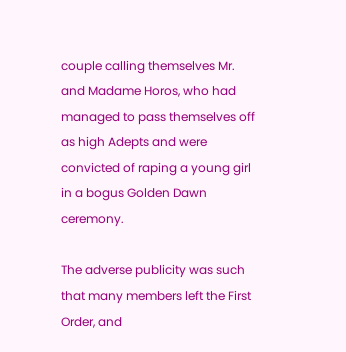couple calling themselves Mr. and Madame Horos, who had managed to pass themselves off as high Adepts and were convicted of raping a young girl in a bogus Golden Dawn ceremony.

The adverse publicity was such that many members left the First Order, and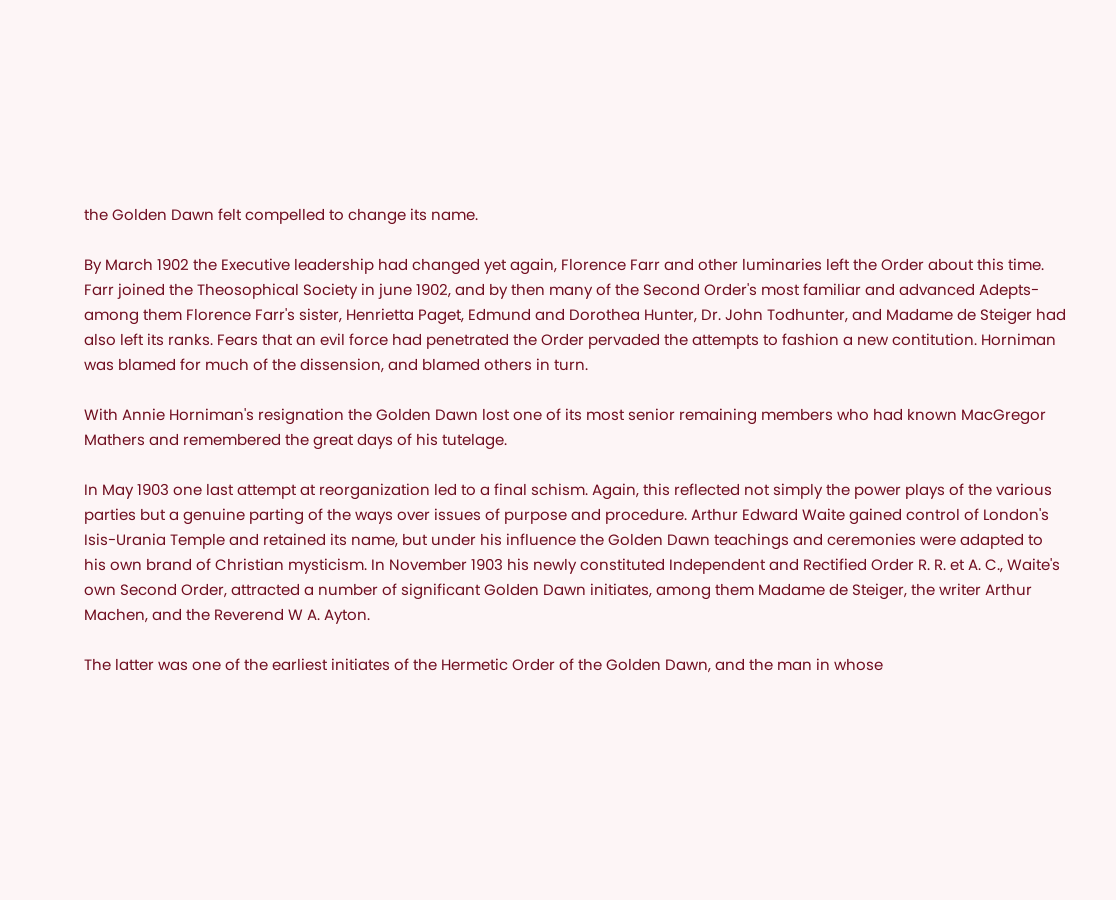the Golden Dawn felt compelled to change its name.

By March 1902 the Executive leadership had changed yet again, Florence Farr and other luminaries left the Order about this time. Farr joined the Theosophical Society in june 1902, and by then many of the Second Order's most familiar and advanced Adepts-among them Florence Farr's sister, Henrietta Paget, Edmund and Dorothea Hunter, Dr. John Todhunter, and Madame de Steiger had also left its ranks. Fears that an evil force had penetrated the Order pervaded the attempts to fashion a new contitution. Horniman was blamed for much of the dissension, and blamed others in turn.

With Annie Horniman's resignation the Golden Dawn lost one of its most senior remaining members who had known MacGregor Mathers and remembered the great days of his tutelage.

In May 1903 one last attempt at reorganization led to a final schism. Again, this reflected not simply the power plays of the various parties but a genuine parting of the ways over issues of purpose and procedure. Arthur Edward Waite gained control of London's Isis-Urania Temple and retained its name, but under his influence the Golden Dawn teachings and ceremonies were adapted to his own brand of Christian mysticism. In November 1903 his newly constituted Independent and Rectified Order R. R. et A. C., Waite's own Second Order, attracted a number of significant Golden Dawn initiates, among them Madame de Steiger, the writer Arthur Machen, and the Reverend W A. Ayton.

The latter was one of the earliest initiates of the Hermetic Order of the Golden Dawn, and the man in whose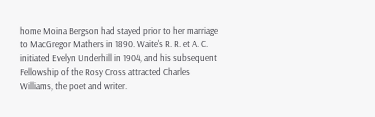home Moina Bergson had stayed prior to her marriage to MacGregor Mathers in 1890. Waite's R. R. et A. C. initiated Evelyn Underhill in 1904, and his subsequent Fellowship of the Rosy Cross attracted Charles Williams, the poet and writer.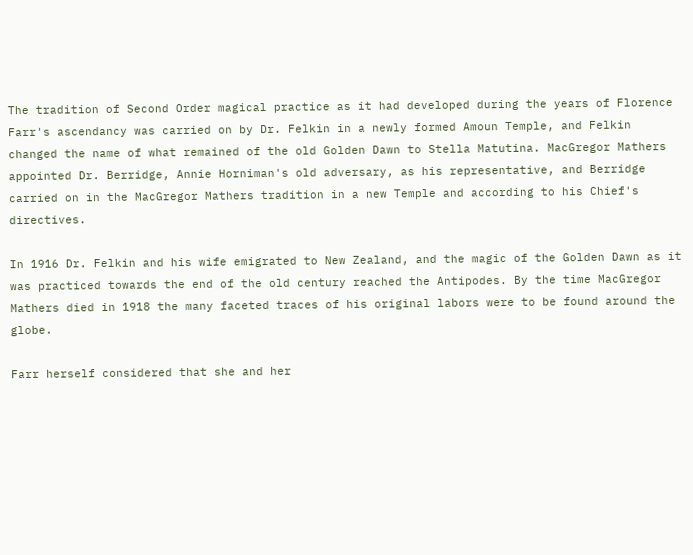The tradition of Second Order magical practice as it had developed during the years of Florence Farr's ascendancy was carried on by Dr. Felkin in a newly formed Amoun Temple, and Felkin changed the name of what remained of the old Golden Dawn to Stella Matutina. MacGregor Mathers appointed Dr. Berridge, Annie Horniman's old adversary, as his representative, and Berridge carried on in the MacGregor Mathers tradition in a new Temple and according to his Chief's directives.

In 1916 Dr. Felkin and his wife emigrated to New Zealand, and the magic of the Golden Dawn as it was practiced towards the end of the old century reached the Antipodes. By the time MacGregor Mathers died in 1918 the many faceted traces of his original labors were to be found around the globe.

Farr herself considered that she and her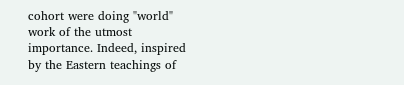cohort were doing "world" work of the utmost importance. Indeed, inspired by the Eastern teachings of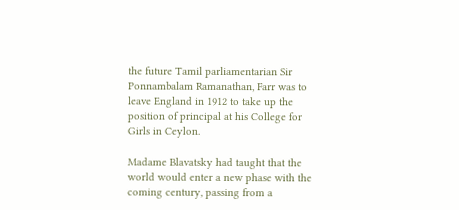the future Tamil parliamentarian Sir Ponnambalam Ramanathan, Farr was to leave England in 1912 to take up the position of principal at his College for Girls in Ceylon.

Madame Blavatsky had taught that the world would enter a new phase with the coming century, passing from a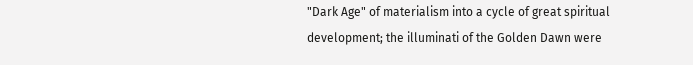"Dark Age" of materialism into a cycle of great spiritual development; the illuminati of the Golden Dawn were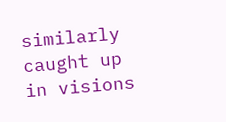similarly caught up in visions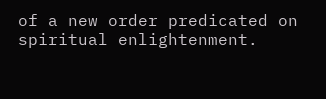of a new order predicated on spiritual enlightenment.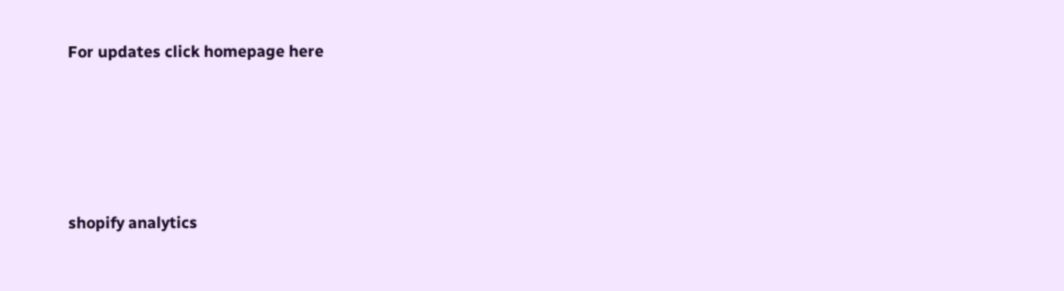For updates click homepage here





shopify analytics